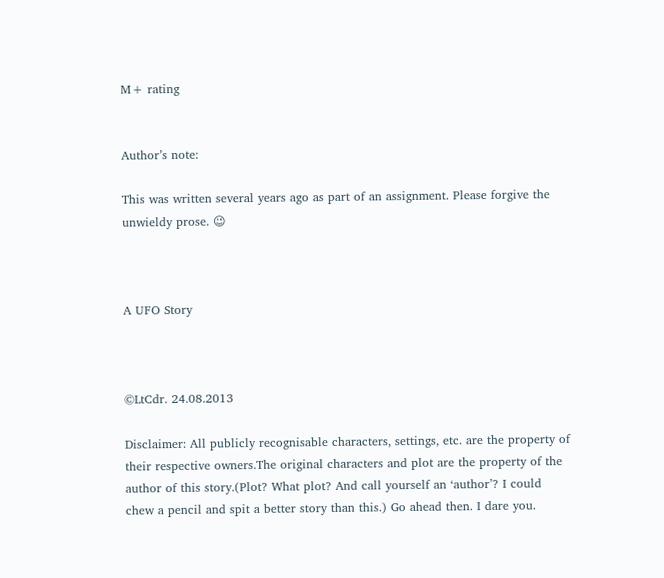M+ rating


Author’s note:

This was written several years ago as part of an assignment. Please forgive the unwieldy prose. 😉



A UFO Story



©LtCdr. 24.08.2013

Disclaimer: All publicly recognisable characters, settings, etc. are the property of their respective owners.The original characters and plot are the property of the author of this story.(Plot? What plot? And call yourself an ‘author’? I could chew a pencil and spit a better story than this.) Go ahead then. I dare you.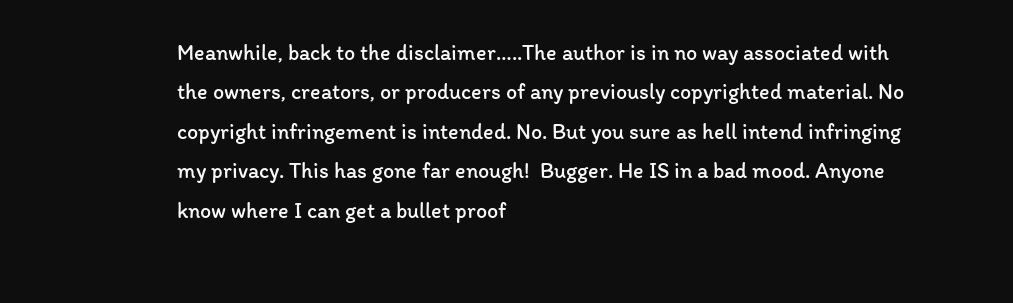Meanwhile, back to the disclaimer…..The author is in no way associated with the owners, creators, or producers of any previously copyrighted material. No copyright infringement is intended. No. But you sure as hell intend infringing my privacy. This has gone far enough!  Bugger. He IS in a bad mood. Anyone know where I can get a bullet proof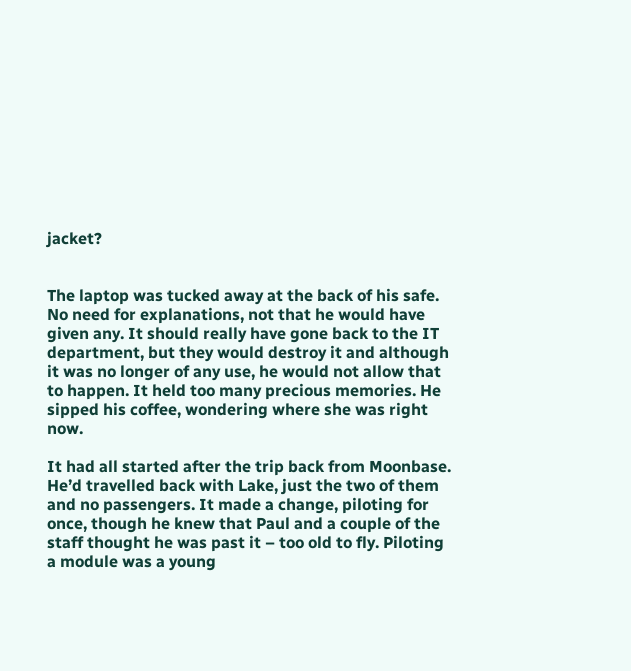jacket?


The laptop was tucked away at the back of his safe. No need for explanations, not that he would have given any. It should really have gone back to the IT department, but they would destroy it and although it was no longer of any use, he would not allow that to happen. It held too many precious memories. He sipped his coffee, wondering where she was right now.

It had all started after the trip back from Moonbase. He’d travelled back with Lake, just the two of them and no passengers. It made a change, piloting for once, though he knew that Paul and a couple of the staff thought he was past it – too old to fly. Piloting a module was a young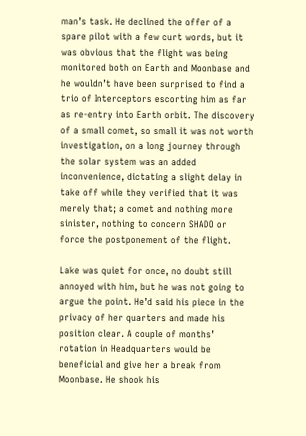man’s task. He declined the offer of a spare pilot with a few curt words, but it was obvious that the flight was being monitored both on Earth and Moonbase and he wouldn’t have been surprised to find a trio of Interceptors escorting him as far as re-entry into Earth orbit. The discovery of a small comet, so small it was not worth investigation, on a long journey through the solar system was an added inconvenience, dictating a slight delay in take off while they verified that it was merely that; a comet and nothing more sinister, nothing to concern SHADO or force the postponement of the flight.

Lake was quiet for once, no doubt still annoyed with him, but he was not going to argue the point. He’d said his piece in the privacy of her quarters and made his position clear. A couple of months’ rotation in Headquarters would be beneficial and give her a break from Moonbase. He shook his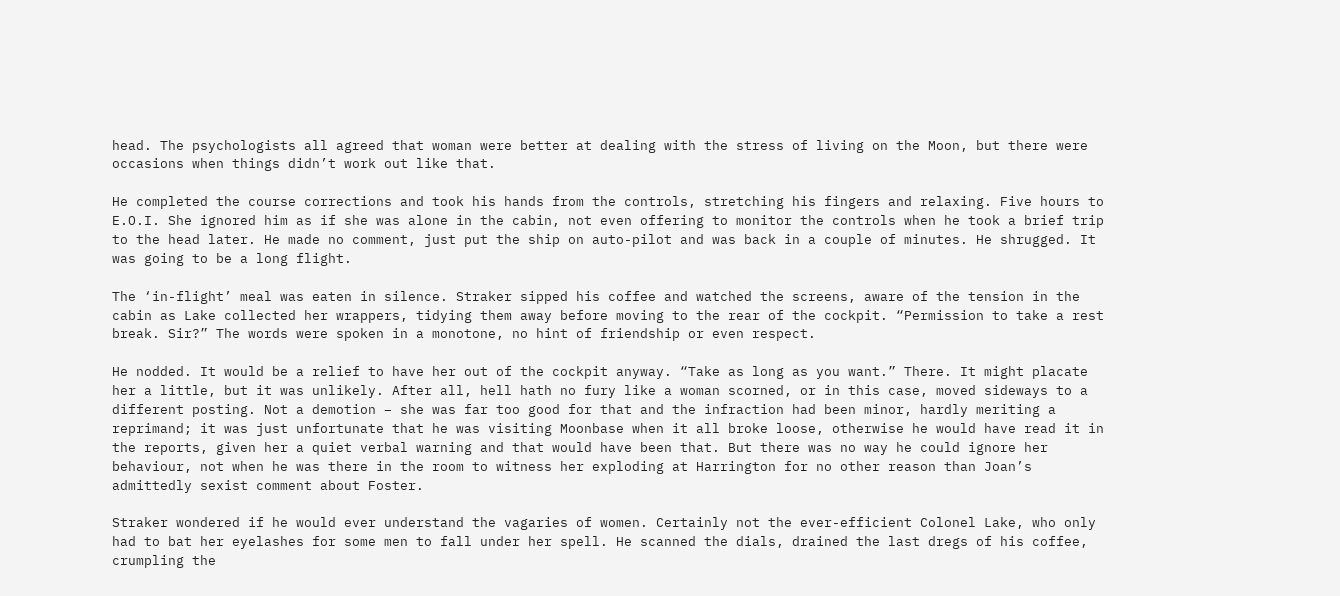head. The psychologists all agreed that woman were better at dealing with the stress of living on the Moon, but there were occasions when things didn’t work out like that.

He completed the course corrections and took his hands from the controls, stretching his fingers and relaxing. Five hours to E.O.I. She ignored him as if she was alone in the cabin, not even offering to monitor the controls when he took a brief trip to the head later. He made no comment, just put the ship on auto-pilot and was back in a couple of minutes. He shrugged. It was going to be a long flight.

The ‘in-flight’ meal was eaten in silence. Straker sipped his coffee and watched the screens, aware of the tension in the cabin as Lake collected her wrappers, tidying them away before moving to the rear of the cockpit. “Permission to take a rest break. Sir?” The words were spoken in a monotone, no hint of friendship or even respect.

He nodded. It would be a relief to have her out of the cockpit anyway. “Take as long as you want.” There. It might placate her a little, but it was unlikely. After all, hell hath no fury like a woman scorned, or in this case, moved sideways to a different posting. Not a demotion – she was far too good for that and the infraction had been minor, hardly meriting a reprimand; it was just unfortunate that he was visiting Moonbase when it all broke loose, otherwise he would have read it in the reports, given her a quiet verbal warning and that would have been that. But there was no way he could ignore her behaviour, not when he was there in the room to witness her exploding at Harrington for no other reason than Joan’s admittedly sexist comment about Foster.

Straker wondered if he would ever understand the vagaries of women. Certainly not the ever-efficient Colonel Lake, who only had to bat her eyelashes for some men to fall under her spell. He scanned the dials, drained the last dregs of his coffee, crumpling the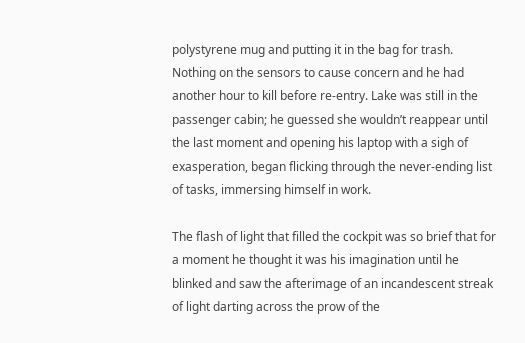polystyrene mug and putting it in the bag for trash. Nothing on the sensors to cause concern and he had another hour to kill before re-entry. Lake was still in the passenger cabin; he guessed she wouldn’t reappear until the last moment and opening his laptop with a sigh of exasperation, began flicking through the never-ending list of tasks, immersing himself in work.

The flash of light that filled the cockpit was so brief that for a moment he thought it was his imagination until he blinked and saw the afterimage of an incandescent streak of light darting across the prow of the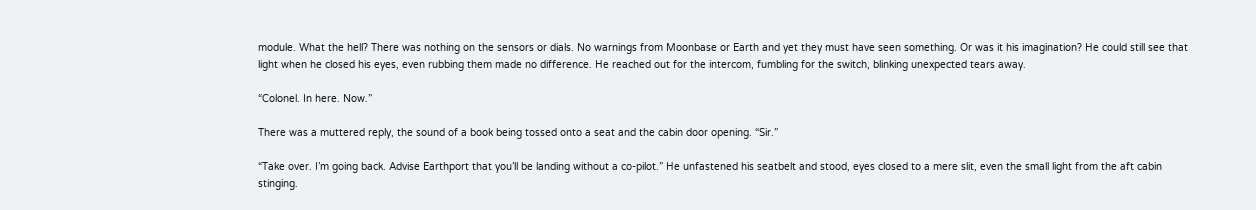module. What the hell? There was nothing on the sensors or dials. No warnings from Moonbase or Earth and yet they must have seen something. Or was it his imagination? He could still see that light when he closed his eyes, even rubbing them made no difference. He reached out for the intercom, fumbling for the switch, blinking unexpected tears away.

“Colonel. In here. Now.”

There was a muttered reply, the sound of a book being tossed onto a seat and the cabin door opening. “Sir.”

“Take over. I’m going back. Advise Earthport that you’ll be landing without a co-pilot.” He unfastened his seatbelt and stood, eyes closed to a mere slit, even the small light from the aft cabin stinging.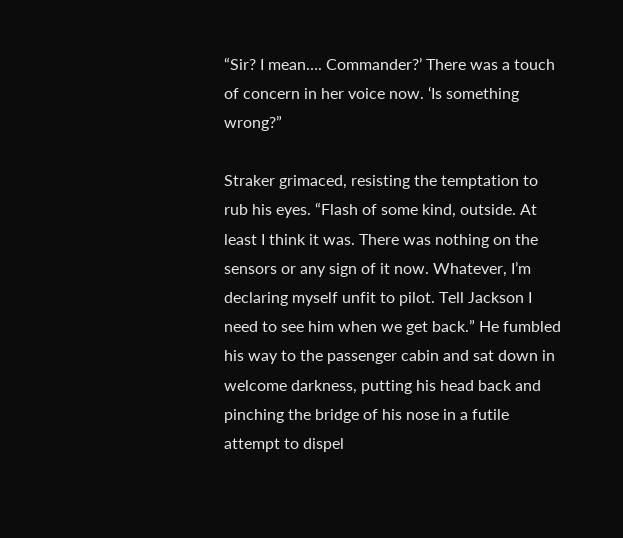“Sir? I mean…. Commander?’ There was a touch of concern in her voice now. ‘Is something wrong?”

Straker grimaced, resisting the temptation to rub his eyes. “Flash of some kind, outside. At least I think it was. There was nothing on the sensors or any sign of it now. Whatever, I’m declaring myself unfit to pilot. Tell Jackson I need to see him when we get back.” He fumbled his way to the passenger cabin and sat down in welcome darkness, putting his head back and pinching the bridge of his nose in a futile attempt to dispel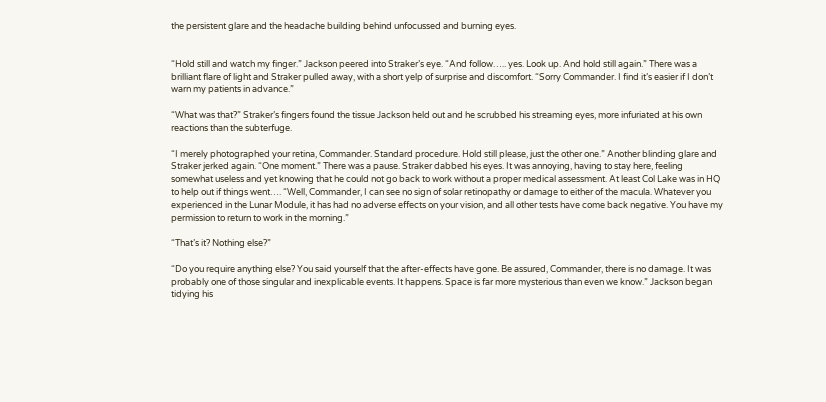the persistent glare and the headache building behind unfocussed and burning eyes.


“Hold still and watch my finger.” Jackson peered into Straker’s eye. “And follow….. yes. Look up. And hold still again.” There was a brilliant flare of light and Straker pulled away, with a short yelp of surprise and discomfort. “Sorry Commander. I find it’s easier if I don’t warn my patients in advance.”

“What was that?” Straker’s fingers found the tissue Jackson held out and he scrubbed his streaming eyes, more infuriated at his own reactions than the subterfuge.

“I merely photographed your retina, Commander. Standard procedure. Hold still please, just the other one.” Another blinding glare and Straker jerked again. “One moment.” There was a pause. Straker dabbed his eyes. It was annoying, having to stay here, feeling somewhat useless and yet knowing that he could not go back to work without a proper medical assessment. At least Col Lake was in HQ to help out if things went…. “Well, Commander, I can see no sign of solar retinopathy or damage to either of the macula. Whatever you experienced in the Lunar Module, it has had no adverse effects on your vision, and all other tests have come back negative. You have my permission to return to work in the morning.”

“That’s it? Nothing else?”

“Do you require anything else? You said yourself that the after-effects have gone. Be assured, Commander, there is no damage. It was probably one of those singular and inexplicable events. It happens. Space is far more mysterious than even we know.” Jackson began tidying his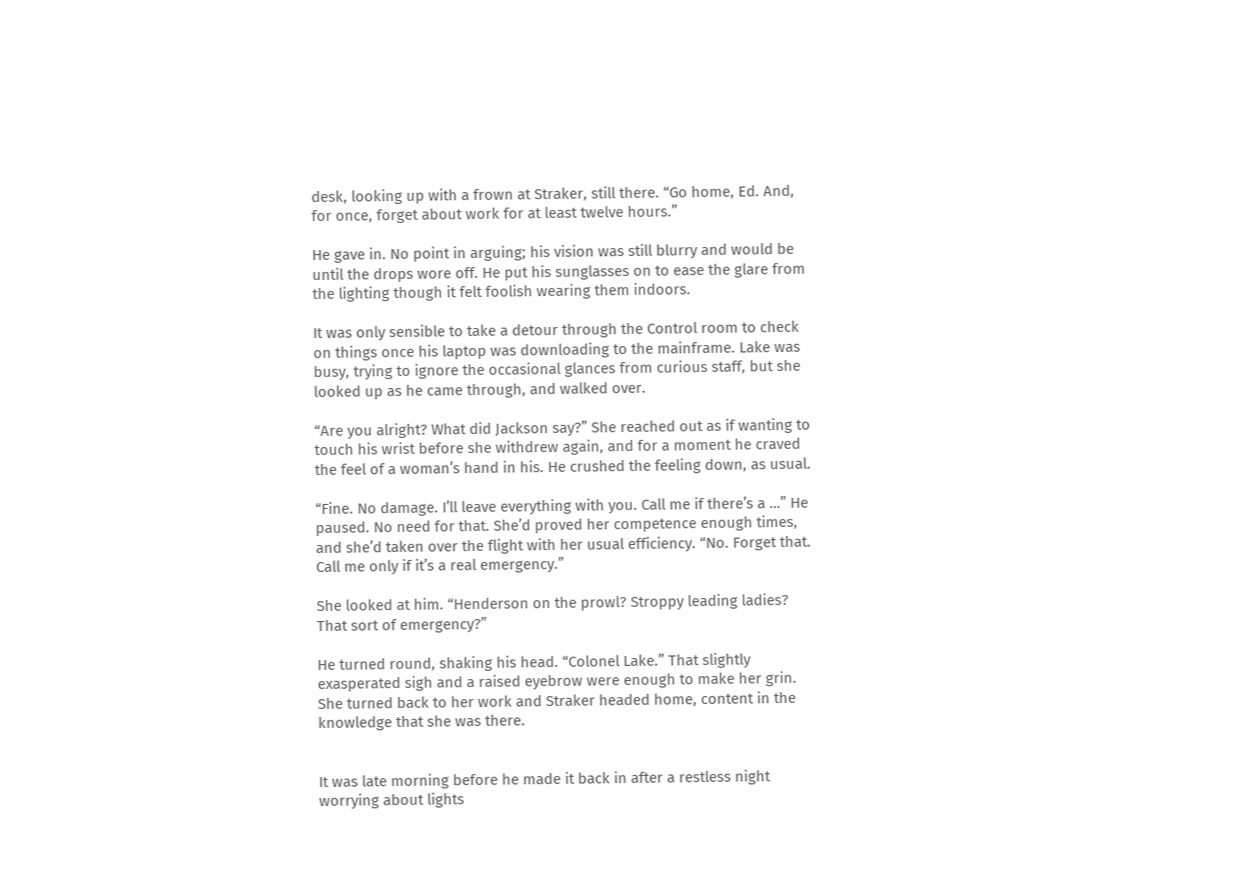desk, looking up with a frown at Straker, still there. “Go home, Ed. And, for once, forget about work for at least twelve hours.”

He gave in. No point in arguing; his vision was still blurry and would be until the drops wore off. He put his sunglasses on to ease the glare from the lighting though it felt foolish wearing them indoors.

It was only sensible to take a detour through the Control room to check on things once his laptop was downloading to the mainframe. Lake was busy, trying to ignore the occasional glances from curious staff, but she looked up as he came through, and walked over.

“Are you alright? What did Jackson say?” She reached out as if wanting to touch his wrist before she withdrew again, and for a moment he craved the feel of a woman’s hand in his. He crushed the feeling down, as usual.

“Fine. No damage. I’ll leave everything with you. Call me if there’s a …” He paused. No need for that. She’d proved her competence enough times, and she’d taken over the flight with her usual efficiency. “No. Forget that. Call me only if it’s a real emergency.”

She looked at him. “Henderson on the prowl? Stroppy leading ladies? That sort of emergency?”

He turned round, shaking his head. “Colonel Lake.” That slightly exasperated sigh and a raised eyebrow were enough to make her grin. She turned back to her work and Straker headed home, content in the knowledge that she was there.


It was late morning before he made it back in after a restless night worrying about lights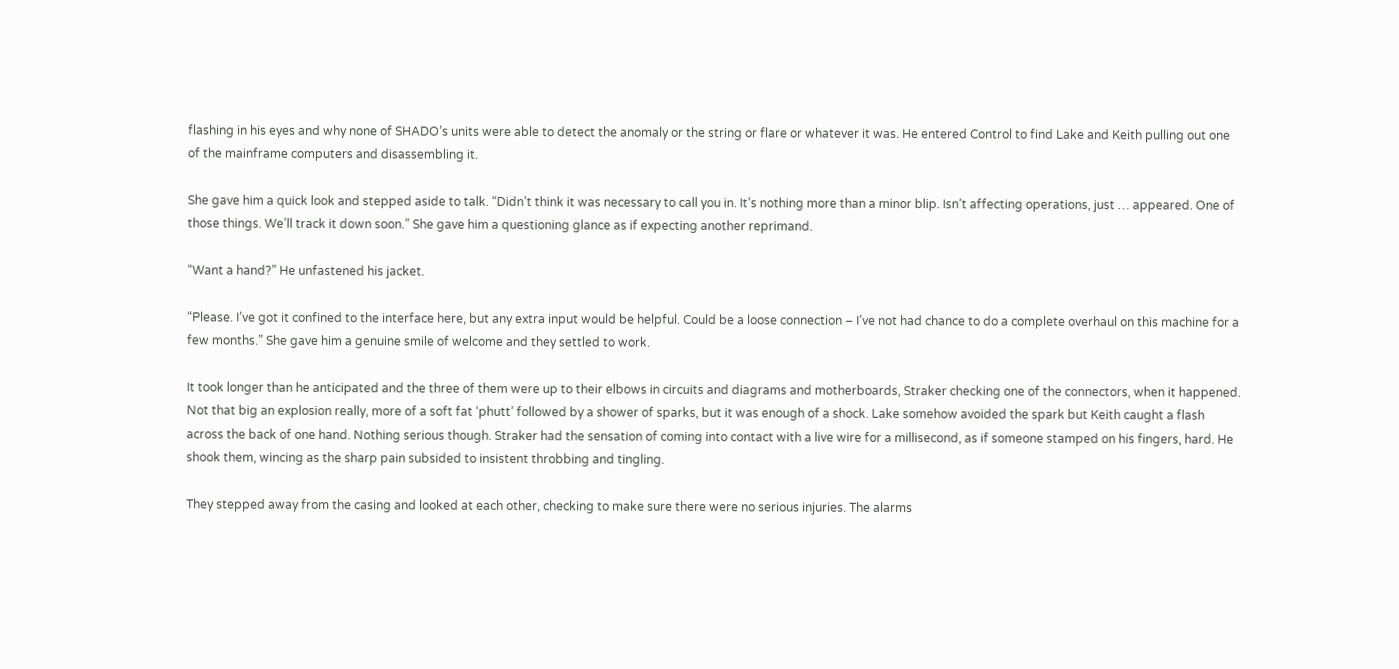flashing in his eyes and why none of SHADO’s units were able to detect the anomaly or the string or flare or whatever it was. He entered Control to find Lake and Keith pulling out one of the mainframe computers and disassembling it.

She gave him a quick look and stepped aside to talk. “Didn’t think it was necessary to call you in. It’s nothing more than a minor blip. Isn’t affecting operations, just … appeared. One of those things. We’ll track it down soon.” She gave him a questioning glance as if expecting another reprimand.

“Want a hand?” He unfastened his jacket.

“Please. I’ve got it confined to the interface here, but any extra input would be helpful. Could be a loose connection – I’ve not had chance to do a complete overhaul on this machine for a few months.” She gave him a genuine smile of welcome and they settled to work.

It took longer than he anticipated and the three of them were up to their elbows in circuits and diagrams and motherboards, Straker checking one of the connectors, when it happened. Not that big an explosion really, more of a soft fat ‘phutt’ followed by a shower of sparks, but it was enough of a shock. Lake somehow avoided the spark but Keith caught a flash across the back of one hand. Nothing serious though. Straker had the sensation of coming into contact with a live wire for a millisecond, as if someone stamped on his fingers, hard. He shook them, wincing as the sharp pain subsided to insistent throbbing and tingling.

They stepped away from the casing and looked at each other, checking to make sure there were no serious injuries. The alarms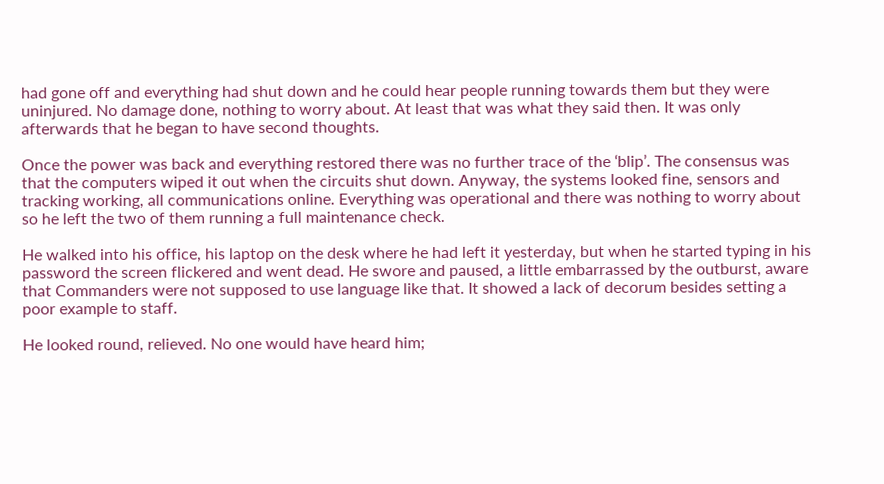had gone off and everything had shut down and he could hear people running towards them but they were uninjured. No damage done, nothing to worry about. At least that was what they said then. It was only afterwards that he began to have second thoughts.

Once the power was back and everything restored there was no further trace of the ‘blip’. The consensus was that the computers wiped it out when the circuits shut down. Anyway, the systems looked fine, sensors and tracking working, all communications online. Everything was operational and there was nothing to worry about so he left the two of them running a full maintenance check.

He walked into his office, his laptop on the desk where he had left it yesterday, but when he started typing in his password the screen flickered and went dead. He swore and paused, a little embarrassed by the outburst, aware that Commanders were not supposed to use language like that. It showed a lack of decorum besides setting a poor example to staff.

He looked round, relieved. No one would have heard him;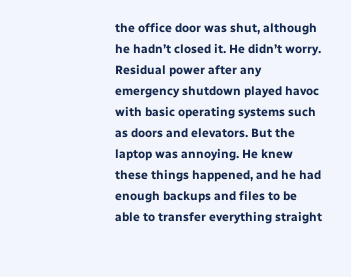the office door was shut, although he hadn’t closed it. He didn’t worry. Residual power after any emergency shutdown played havoc with basic operating systems such as doors and elevators. But the laptop was annoying. He knew these things happened, and he had enough backups and files to be able to transfer everything straight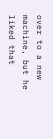over to a new machine, but he liked that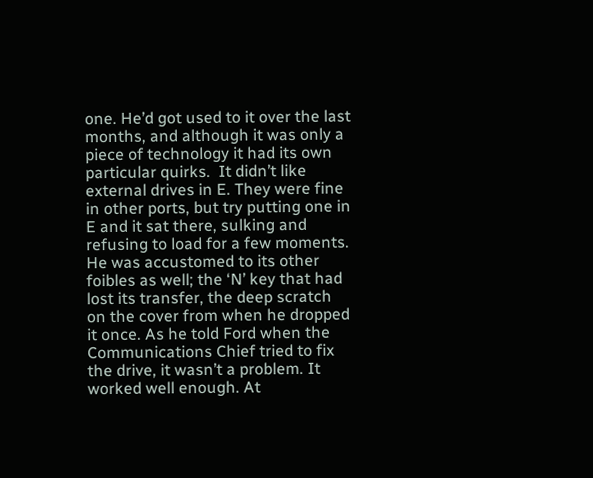one. He’d got used to it over the last months, and although it was only a piece of technology it had its own particular quirks.  It didn’t like external drives in E. They were fine in other ports, but try putting one in E and it sat there, sulking and refusing to load for a few moments. He was accustomed to its other foibles as well; the ‘N’ key that had lost its transfer, the deep scratch on the cover from when he dropped it once. As he told Ford when the Communications Chief tried to fix the drive, it wasn’t a problem. It worked well enough. At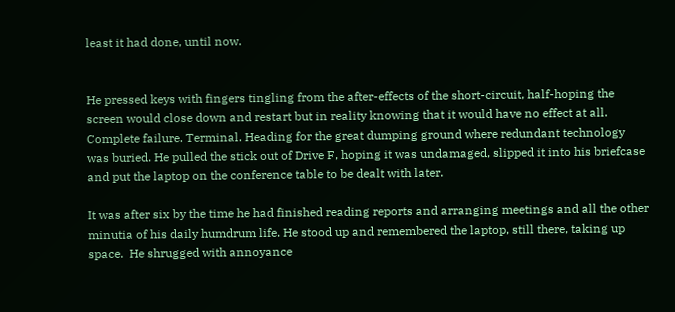least it had done, until now.


He pressed keys with fingers tingling from the after-effects of the short-circuit, half-hoping the screen would close down and restart but in reality knowing that it would have no effect at all. Complete failure. Terminal. Heading for the great dumping ground where redundant technology was buried. He pulled the stick out of Drive F, hoping it was undamaged, slipped it into his briefcase and put the laptop on the conference table to be dealt with later.

It was after six by the time he had finished reading reports and arranging meetings and all the other minutia of his daily humdrum life. He stood up and remembered the laptop, still there, taking up space.  He shrugged with annoyance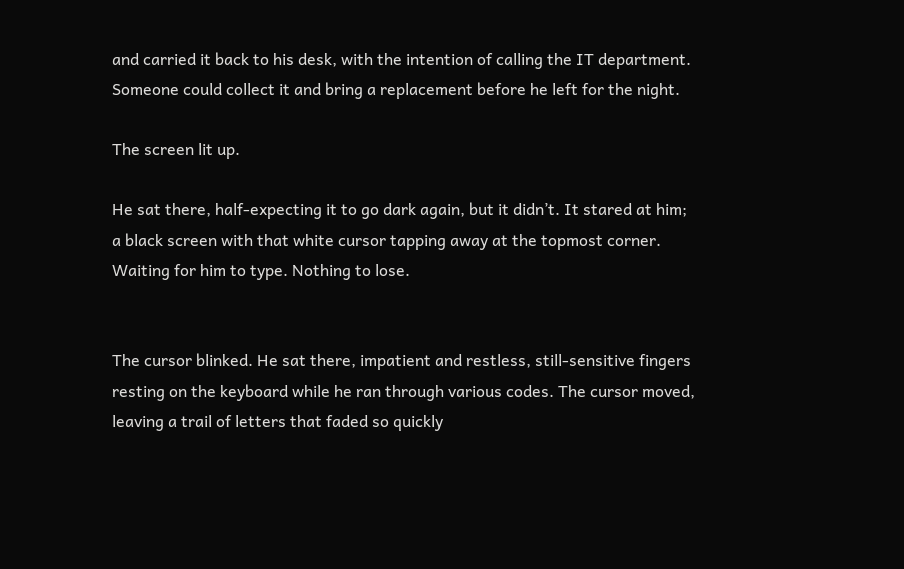and carried it back to his desk, with the intention of calling the IT department. Someone could collect it and bring a replacement before he left for the night.

The screen lit up.

He sat there, half-expecting it to go dark again, but it didn’t. It stared at him; a black screen with that white cursor tapping away at the topmost corner. Waiting for him to type. Nothing to lose.


The cursor blinked. He sat there, impatient and restless, still-sensitive fingers resting on the keyboard while he ran through various codes. The cursor moved, leaving a trail of letters that faded so quickly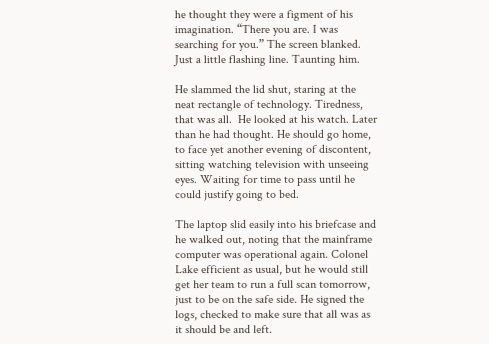he thought they were a figment of his imagination. “There you are. I was searching for you.” The screen blanked. Just a little flashing line. Taunting him.

He slammed the lid shut, staring at the neat rectangle of technology. Tiredness, that was all.  He looked at his watch. Later than he had thought. He should go home, to face yet another evening of discontent, sitting watching television with unseeing eyes. Waiting for time to pass until he could justify going to bed.

The laptop slid easily into his briefcase and he walked out, noting that the mainframe computer was operational again. Colonel Lake efficient as usual, but he would still get her team to run a full scan tomorrow, just to be on the safe side. He signed the logs, checked to make sure that all was as it should be and left.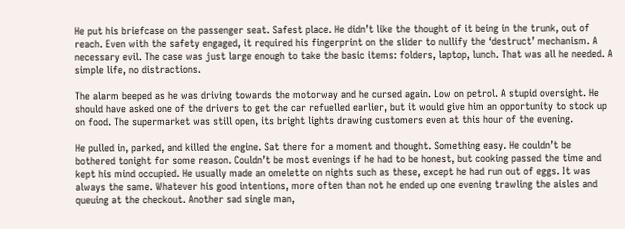He put his briefcase on the passenger seat. Safest place. He didn’t like the thought of it being in the trunk, out of reach. Even with the safety engaged, it required his fingerprint on the slider to nullify the ‘destruct’ mechanism. A necessary evil. The case was just large enough to take the basic items: folders, laptop, lunch. That was all he needed. A simple life, no distractions.

The alarm beeped as he was driving towards the motorway and he cursed again. Low on petrol. A stupid oversight. He should have asked one of the drivers to get the car refuelled earlier, but it would give him an opportunity to stock up on food. The supermarket was still open, its bright lights drawing customers even at this hour of the evening.

He pulled in, parked, and killed the engine. Sat there for a moment and thought. Something easy. He couldn’t be bothered tonight for some reason. Couldn’t be most evenings if he had to be honest, but cooking passed the time and kept his mind occupied. He usually made an omelette on nights such as these, except he had run out of eggs. It was always the same. Whatever his good intentions, more often than not he ended up one evening trawling the aisles and queuing at the checkout. Another sad single man,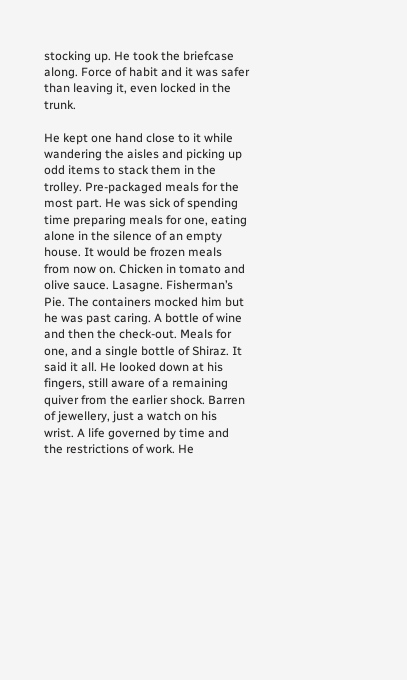stocking up. He took the briefcase along. Force of habit and it was safer than leaving it, even locked in the trunk.

He kept one hand close to it while wandering the aisles and picking up odd items to stack them in the trolley. Pre-packaged meals for the most part. He was sick of spending time preparing meals for one, eating alone in the silence of an empty house. It would be frozen meals from now on. Chicken in tomato and olive sauce. Lasagne. Fisherman’s Pie. The containers mocked him but he was past caring. A bottle of wine and then the check-out. Meals for one, and a single bottle of Shiraz. It said it all. He looked down at his fingers, still aware of a remaining quiver from the earlier shock. Barren of jewellery, just a watch on his wrist. A life governed by time and the restrictions of work. He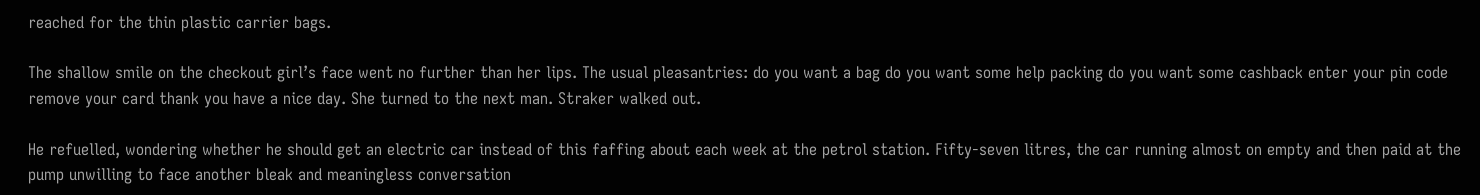reached for the thin plastic carrier bags.

The shallow smile on the checkout girl’s face went no further than her lips. The usual pleasantries: do you want a bag do you want some help packing do you want some cashback enter your pin code remove your card thank you have a nice day. She turned to the next man. Straker walked out.

He refuelled, wondering whether he should get an electric car instead of this faffing about each week at the petrol station. Fifty-seven litres, the car running almost on empty and then paid at the pump unwilling to face another bleak and meaningless conversation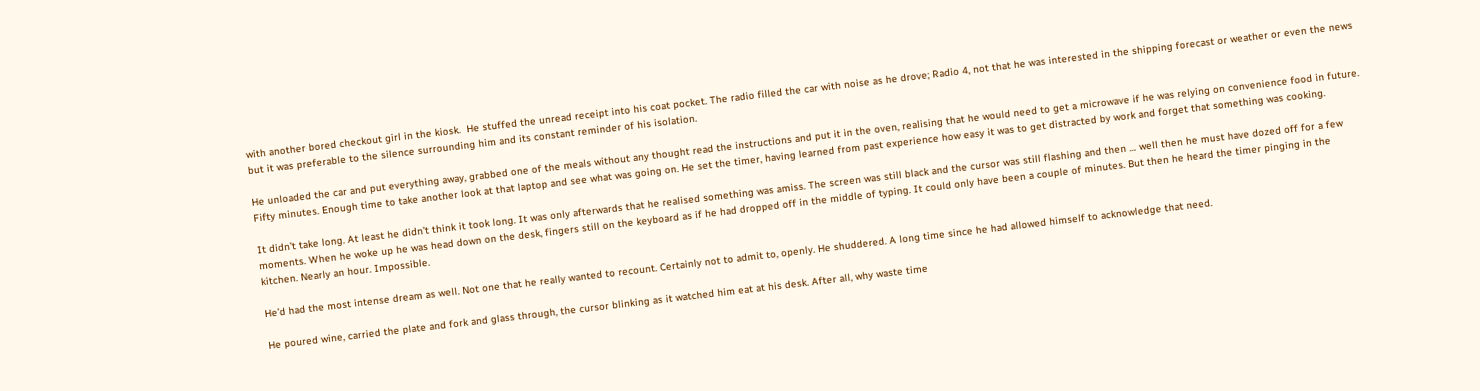with another bored checkout girl in the kiosk.  He stuffed the unread receipt into his coat pocket. The radio filled the car with noise as he drove; Radio 4, not that he was interested in the shipping forecast or weather or even the news but it was preferable to the silence surrounding him and its constant reminder of his isolation.

He unloaded the car and put everything away, grabbed one of the meals without any thought read the instructions and put it in the oven, realising that he would need to get a microwave if he was relying on convenience food in future. Fifty minutes. Enough time to take another look at that laptop and see what was going on. He set the timer, having learned from past experience how easy it was to get distracted by work and forget that something was cooking.

It didn’t take long. At least he didn’t think it took long. It was only afterwards that he realised something was amiss. The screen was still black and the cursor was still flashing and then … well then he must have dozed off for a few moments. When he woke up he was head down on the desk, fingers still on the keyboard as if he had dropped off in the middle of typing. It could only have been a couple of minutes. But then he heard the timer pinging in the kitchen. Nearly an hour. Impossible.

He’d had the most intense dream as well. Not one that he really wanted to recount. Certainly not to admit to, openly. He shuddered. A long time since he had allowed himself to acknowledge that need.

He poured wine, carried the plate and fork and glass through, the cursor blinking as it watched him eat at his desk. After all, why waste time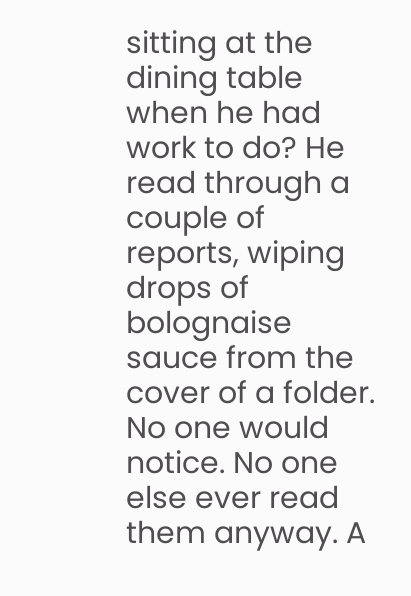sitting at the dining table when he had work to do? He read through a couple of reports, wiping drops of bolognaise sauce from the cover of a folder. No one would notice. No one else ever read them anyway. A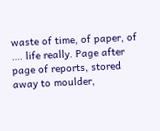waste of time, of paper, of …. life really. Page after page of reports, stored away to moulder,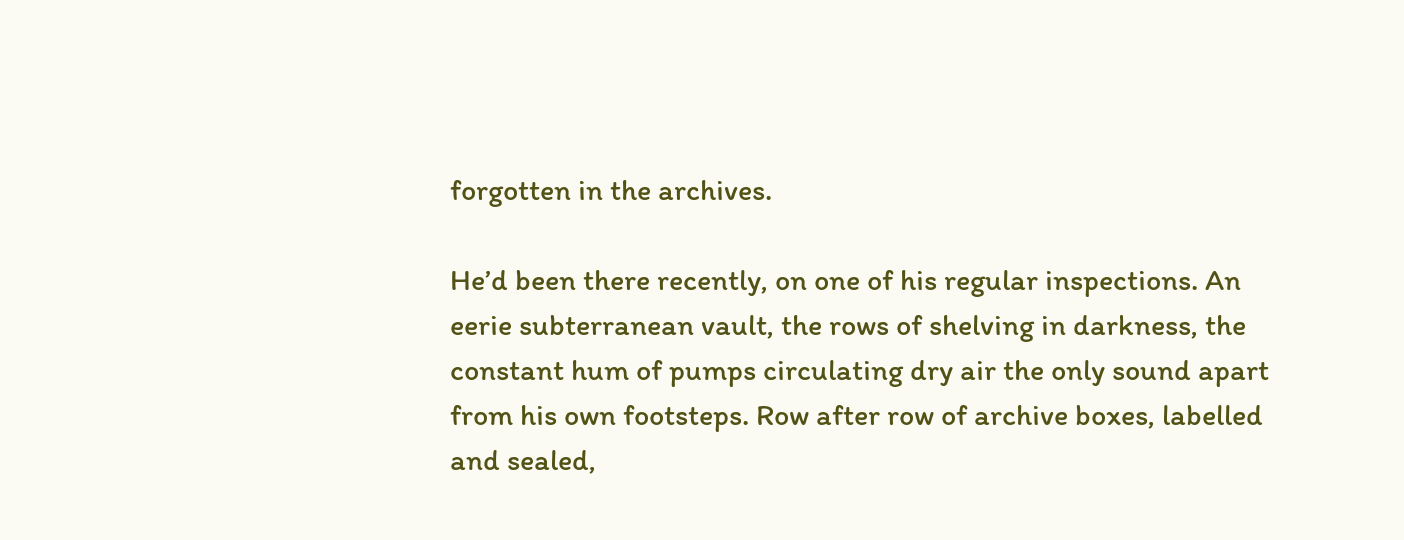forgotten in the archives.

He’d been there recently, on one of his regular inspections. An eerie subterranean vault, the rows of shelving in darkness, the constant hum of pumps circulating dry air the only sound apart from his own footsteps. Row after row of archive boxes, labelled and sealed,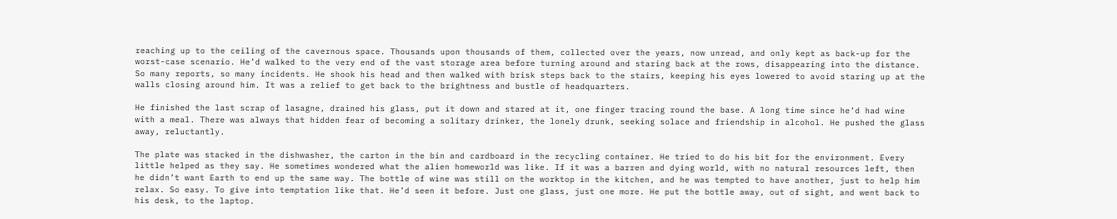reaching up to the ceiling of the cavernous space. Thousands upon thousands of them, collected over the years, now unread, and only kept as back-up for the worst-case scenario. He’d walked to the very end of the vast storage area before turning around and staring back at the rows, disappearing into the distance. So many reports, so many incidents. He shook his head and then walked with brisk steps back to the stairs, keeping his eyes lowered to avoid staring up at the walls closing around him. It was a relief to get back to the brightness and bustle of headquarters.

He finished the last scrap of lasagne, drained his glass, put it down and stared at it, one finger tracing round the base. A long time since he’d had wine with a meal. There was always that hidden fear of becoming a solitary drinker, the lonely drunk, seeking solace and friendship in alcohol. He pushed the glass away, reluctantly.

The plate was stacked in the dishwasher, the carton in the bin and cardboard in the recycling container. He tried to do his bit for the environment. Every little helped as they say. He sometimes wondered what the alien homeworld was like. If it was a barren and dying world, with no natural resources left, then he didn’t want Earth to end up the same way. The bottle of wine was still on the worktop in the kitchen, and he was tempted to have another, just to help him relax. So easy. To give into temptation like that. He’d seen it before. Just one glass, just one more. He put the bottle away, out of sight, and went back to his desk, to the laptop.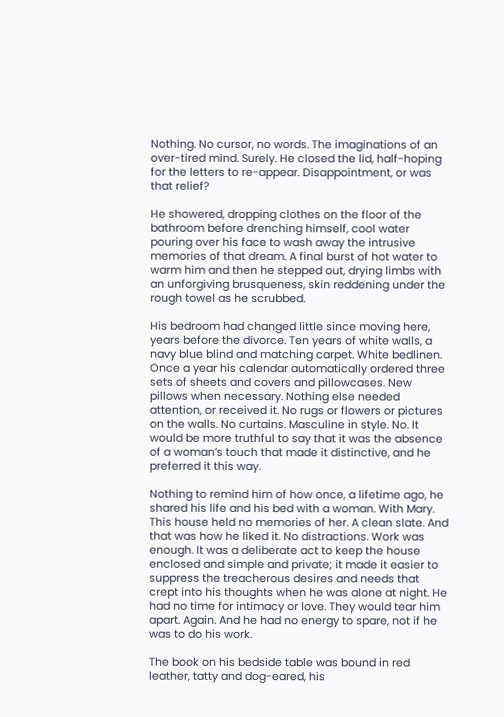Nothing. No cursor, no words. The imaginations of an over-tired mind. Surely. He closed the lid, half-hoping for the letters to re-appear. Disappointment, or was that relief?

He showered, dropping clothes on the floor of the bathroom before drenching himself, cool water pouring over his face to wash away the intrusive memories of that dream. A final burst of hot water to warm him and then he stepped out, drying limbs with an unforgiving brusqueness, skin reddening under the rough towel as he scrubbed.

His bedroom had changed little since moving here, years before the divorce. Ten years of white walls, a navy blue blind and matching carpet. White bedlinen. Once a year his calendar automatically ordered three sets of sheets and covers and pillowcases. New pillows when necessary. Nothing else needed attention, or received it. No rugs or flowers or pictures on the walls. No curtains. Masculine in style. No. It would be more truthful to say that it was the absence of a woman’s touch that made it distinctive, and he preferred it this way.

Nothing to remind him of how once, a lifetime ago, he shared his life and his bed with a woman. With Mary. This house held no memories of her. A clean slate. And that was how he liked it. No distractions. Work was enough. It was a deliberate act to keep the house enclosed and simple and private; it made it easier to suppress the treacherous desires and needs that crept into his thoughts when he was alone at night. He had no time for intimacy or love. They would tear him apart. Again. And he had no energy to spare, not if he was to do his work.

The book on his bedside table was bound in red leather, tatty and dog-eared, his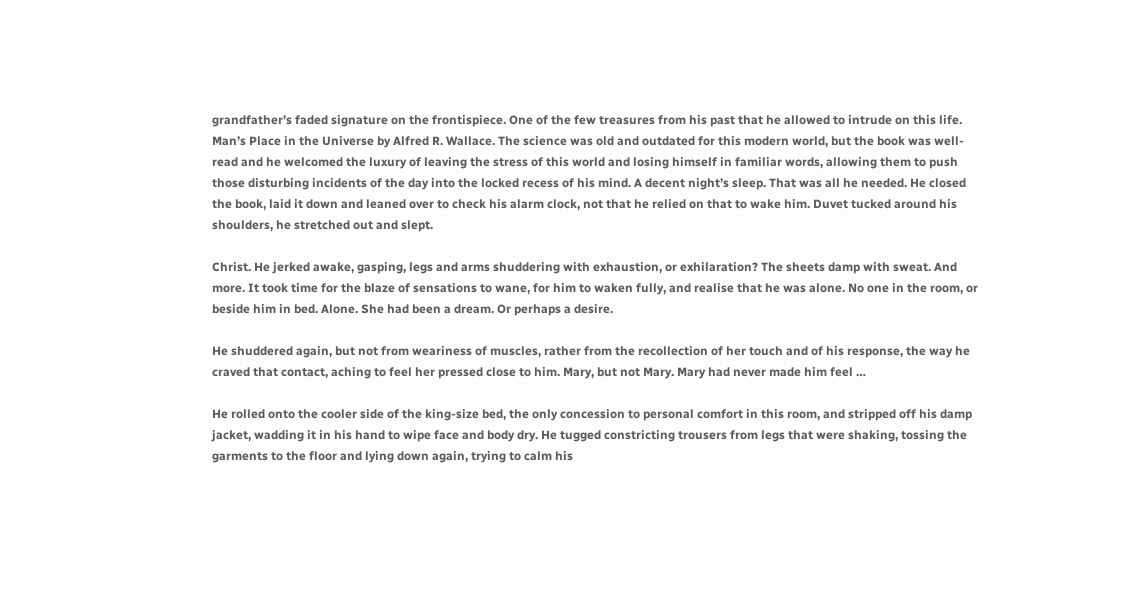grandfather’s faded signature on the frontispiece. One of the few treasures from his past that he allowed to intrude on this life. Man’s Place in the Universe by Alfred R. Wallace. The science was old and outdated for this modern world, but the book was well-read and he welcomed the luxury of leaving the stress of this world and losing himself in familiar words, allowing them to push those disturbing incidents of the day into the locked recess of his mind. A decent night’s sleep. That was all he needed. He closed the book, laid it down and leaned over to check his alarm clock, not that he relied on that to wake him. Duvet tucked around his shoulders, he stretched out and slept.

Christ. He jerked awake, gasping, legs and arms shuddering with exhaustion, or exhilaration? The sheets damp with sweat. And more. It took time for the blaze of sensations to wane, for him to waken fully, and realise that he was alone. No one in the room, or beside him in bed. Alone. She had been a dream. Or perhaps a desire.

He shuddered again, but not from weariness of muscles, rather from the recollection of her touch and of his response, the way he craved that contact, aching to feel her pressed close to him. Mary, but not Mary. Mary had never made him feel …

He rolled onto the cooler side of the king-size bed, the only concession to personal comfort in this room, and stripped off his damp jacket, wadding it in his hand to wipe face and body dry. He tugged constricting trousers from legs that were shaking, tossing the garments to the floor and lying down again, trying to calm his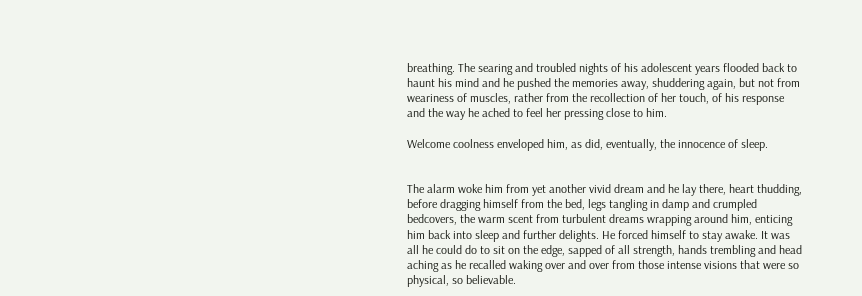breathing. The searing and troubled nights of his adolescent years flooded back to haunt his mind and he pushed the memories away, shuddering again, but not from weariness of muscles, rather from the recollection of her touch, of his response and the way he ached to feel her pressing close to him.

Welcome coolness enveloped him, as did, eventually, the innocence of sleep.


The alarm woke him from yet another vivid dream and he lay there, heart thudding, before dragging himself from the bed, legs tangling in damp and crumpled bedcovers, the warm scent from turbulent dreams wrapping around him, enticing him back into sleep and further delights. He forced himself to stay awake. It was all he could do to sit on the edge, sapped of all strength, hands trembling and head aching as he recalled waking over and over from those intense visions that were so physical, so believable.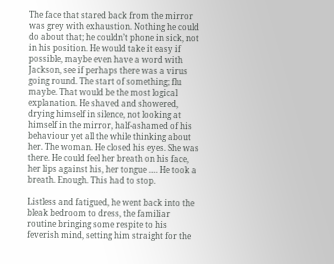The face that stared back from the mirror was grey with exhaustion. Nothing he could do about that; he couldn’t phone in sick, not in his position. He would take it easy if possible, maybe even have a word with Jackson, see if perhaps there was a virus going round. The start of something; flu maybe. That would be the most logical explanation. He shaved and showered, drying himself in silence, not looking at himself in the mirror, half-ashamed of his behaviour yet all the while thinking about her. The woman. He closed his eyes. She was there. He could feel her breath on his face, her lips against his, her tongue …. He took a breath. Enough. This had to stop.

Listless and fatigued, he went back into the bleak bedroom to dress, the familiar routine bringing some respite to his feverish mind, setting him straight for the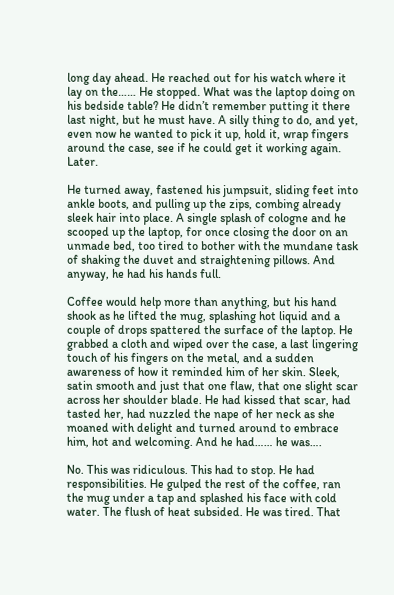long day ahead. He reached out for his watch where it lay on the…… He stopped. What was the laptop doing on his bedside table? He didn’t remember putting it there last night, but he must have. A silly thing to do, and yet, even now he wanted to pick it up, hold it, wrap fingers around the case, see if he could get it working again. Later.

He turned away, fastened his jumpsuit, sliding feet into ankle boots, and pulling up the zips, combing already sleek hair into place. A single splash of cologne and he scooped up the laptop, for once closing the door on an unmade bed, too tired to bother with the mundane task of shaking the duvet and straightening pillows. And anyway, he had his hands full.

Coffee would help more than anything, but his hand shook as he lifted the mug, splashing hot liquid and a couple of drops spattered the surface of the laptop. He grabbed a cloth and wiped over the case, a last lingering touch of his fingers on the metal, and a sudden awareness of how it reminded him of her skin. Sleek, satin smooth and just that one flaw, that one slight scar across her shoulder blade. He had kissed that scar, had tasted her, had nuzzled the nape of her neck as she moaned with delight and turned around to embrace him, hot and welcoming. And he had…… he was….

No. This was ridiculous. This had to stop. He had responsibilities. He gulped the rest of the coffee, ran the mug under a tap and splashed his face with cold water. The flush of heat subsided. He was tired. That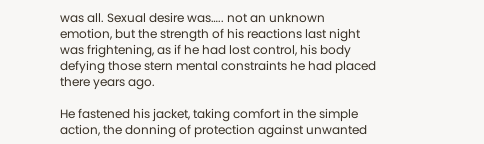was all. Sexual desire was….. not an unknown emotion, but the strength of his reactions last night was frightening, as if he had lost control, his body defying those stern mental constraints he had placed there years ago.

He fastened his jacket, taking comfort in the simple action, the donning of protection against unwanted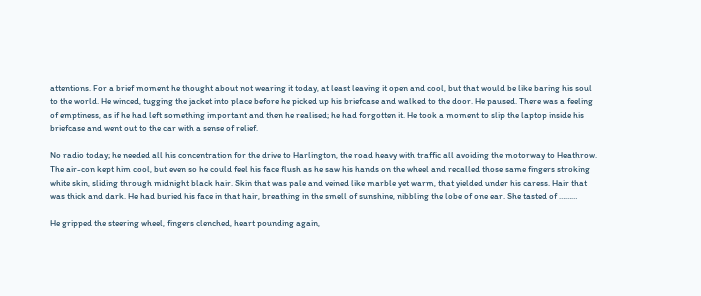attentions. For a brief moment he thought about not wearing it today, at least leaving it open and cool, but that would be like baring his soul to the world. He winced, tugging the jacket into place before he picked up his briefcase and walked to the door. He paused. There was a feeling of emptiness, as if he had left something important and then he realised; he had forgotten it. He took a moment to slip the laptop inside his briefcase and went out to the car with a sense of relief.

No radio today; he needed all his concentration for the drive to Harlington, the road heavy with traffic all avoiding the motorway to Heathrow. The air-con kept him cool, but even so he could feel his face flush as he saw his hands on the wheel and recalled those same fingers stroking white skin, sliding through midnight black hair. Skin that was pale and veined like marble yet warm, that yielded under his caress. Hair that was thick and dark. He had buried his face in that hair, breathing in the smell of sunshine, nibbling the lobe of one ear. She tasted of ………

He gripped the steering wheel, fingers clenched, heart pounding again,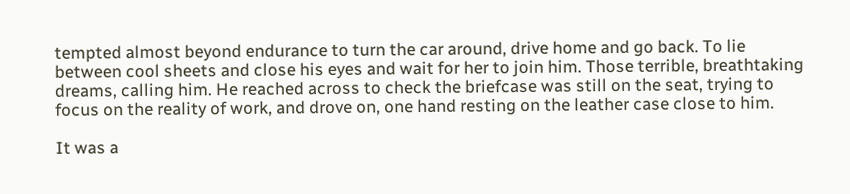tempted almost beyond endurance to turn the car around, drive home and go back. To lie between cool sheets and close his eyes and wait for her to join him. Those terrible, breathtaking dreams, calling him. He reached across to check the briefcase was still on the seat, trying to focus on the reality of work, and drove on, one hand resting on the leather case close to him.

It was a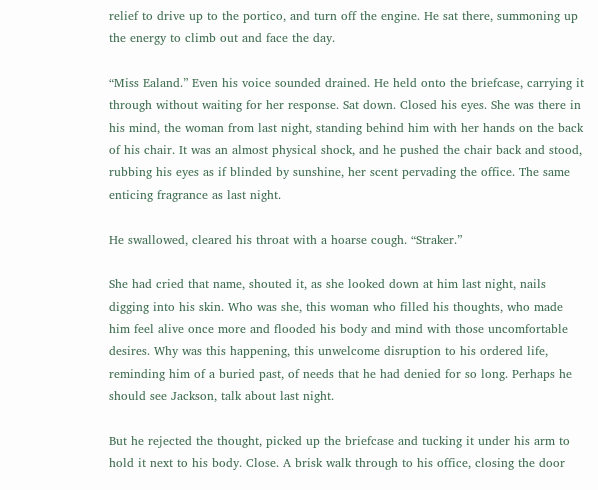relief to drive up to the portico, and turn off the engine. He sat there, summoning up the energy to climb out and face the day.

“Miss Ealand.” Even his voice sounded drained. He held onto the briefcase, carrying it through without waiting for her response. Sat down. Closed his eyes. She was there in his mind, the woman from last night, standing behind him with her hands on the back of his chair. It was an almost physical shock, and he pushed the chair back and stood, rubbing his eyes as if blinded by sunshine, her scent pervading the office. The same enticing fragrance as last night.

He swallowed, cleared his throat with a hoarse cough. “Straker.”

She had cried that name, shouted it, as she looked down at him last night, nails digging into his skin. Who was she, this woman who filled his thoughts, who made him feel alive once more and flooded his body and mind with those uncomfortable desires. Why was this happening, this unwelcome disruption to his ordered life, reminding him of a buried past, of needs that he had denied for so long. Perhaps he should see Jackson, talk about last night.

But he rejected the thought, picked up the briefcase and tucking it under his arm to hold it next to his body. Close. A brisk walk through to his office, closing the door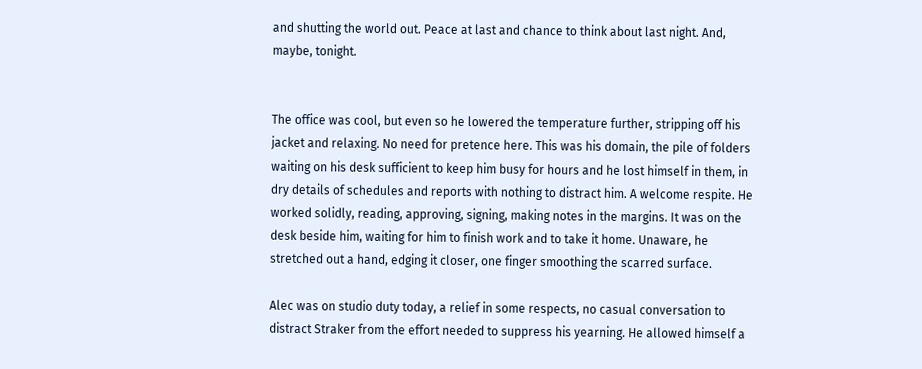and shutting the world out. Peace at last and chance to think about last night. And, maybe, tonight.


The office was cool, but even so he lowered the temperature further, stripping off his jacket and relaxing. No need for pretence here. This was his domain, the pile of folders waiting on his desk sufficient to keep him busy for hours and he lost himself in them, in dry details of schedules and reports with nothing to distract him. A welcome respite. He worked solidly, reading, approving, signing, making notes in the margins. It was on the desk beside him, waiting for him to finish work and to take it home. Unaware, he stretched out a hand, edging it closer, one finger smoothing the scarred surface.

Alec was on studio duty today, a relief in some respects, no casual conversation to distract Straker from the effort needed to suppress his yearning. He allowed himself a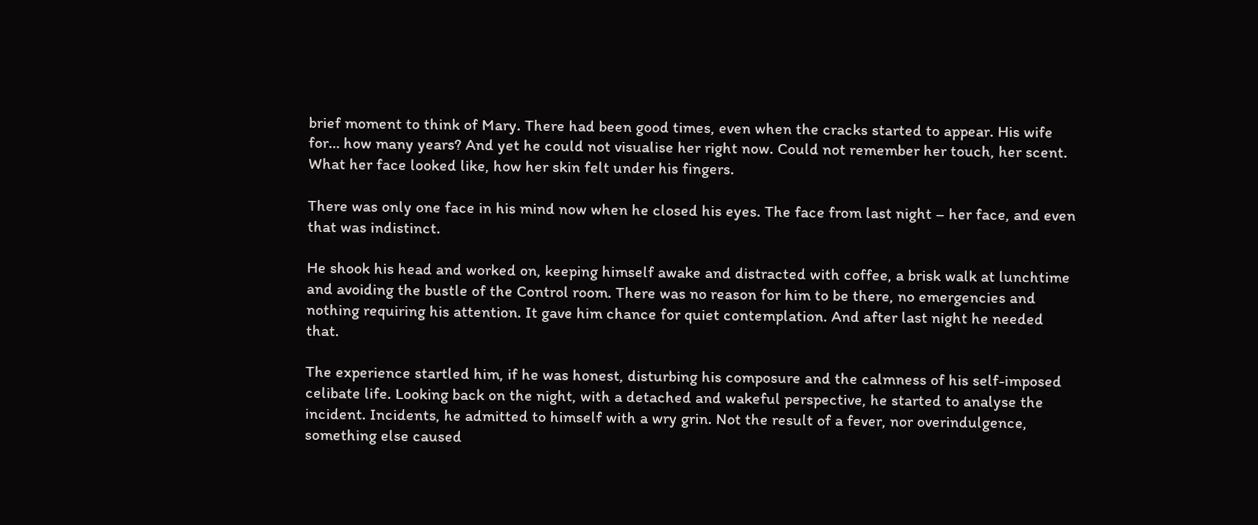brief moment to think of Mary. There had been good times, even when the cracks started to appear. His wife for… how many years? And yet he could not visualise her right now. Could not remember her touch, her scent. What her face looked like, how her skin felt under his fingers.

There was only one face in his mind now when he closed his eyes. The face from last night – her face, and even that was indistinct.

He shook his head and worked on, keeping himself awake and distracted with coffee, a brisk walk at lunchtime and avoiding the bustle of the Control room. There was no reason for him to be there, no emergencies and nothing requiring his attention. It gave him chance for quiet contemplation. And after last night he needed that.

The experience startled him, if he was honest, disturbing his composure and the calmness of his self-imposed celibate life. Looking back on the night, with a detached and wakeful perspective, he started to analyse the incident. Incidents, he admitted to himself with a wry grin. Not the result of a fever, nor overindulgence, something else caused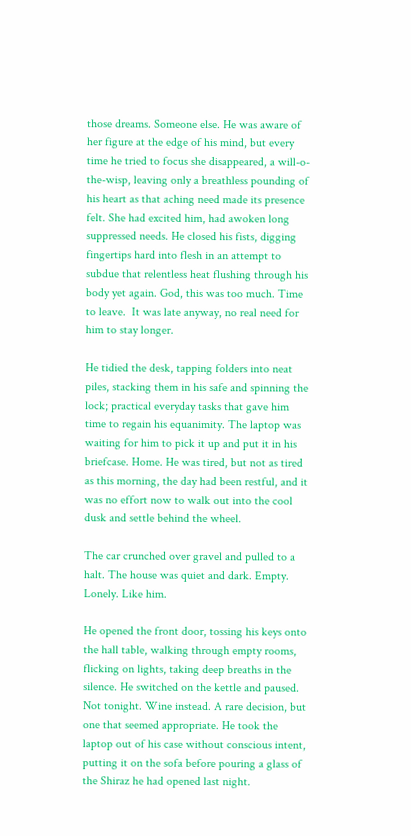those dreams. Someone else. He was aware of her figure at the edge of his mind, but every time he tried to focus she disappeared, a will-o-the-wisp, leaving only a breathless pounding of his heart as that aching need made its presence felt. She had excited him, had awoken long suppressed needs. He closed his fists, digging fingertips hard into flesh in an attempt to subdue that relentless heat flushing through his body yet again. God, this was too much. Time to leave.  It was late anyway, no real need for him to stay longer.

He tidied the desk, tapping folders into neat piles, stacking them in his safe and spinning the lock; practical everyday tasks that gave him time to regain his equanimity. The laptop was waiting for him to pick it up and put it in his briefcase. Home. He was tired, but not as tired as this morning, the day had been restful, and it was no effort now to walk out into the cool dusk and settle behind the wheel.

The car crunched over gravel and pulled to a halt. The house was quiet and dark. Empty. Lonely. Like him.

He opened the front door, tossing his keys onto the hall table, walking through empty rooms, flicking on lights, taking deep breaths in the silence. He switched on the kettle and paused. Not tonight. Wine instead. A rare decision, but one that seemed appropriate. He took the laptop out of his case without conscious intent, putting it on the sofa before pouring a glass of the Shiraz he had opened last night.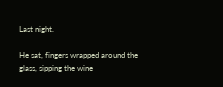Last night.

He sat, fingers wrapped around the glass, sipping the wine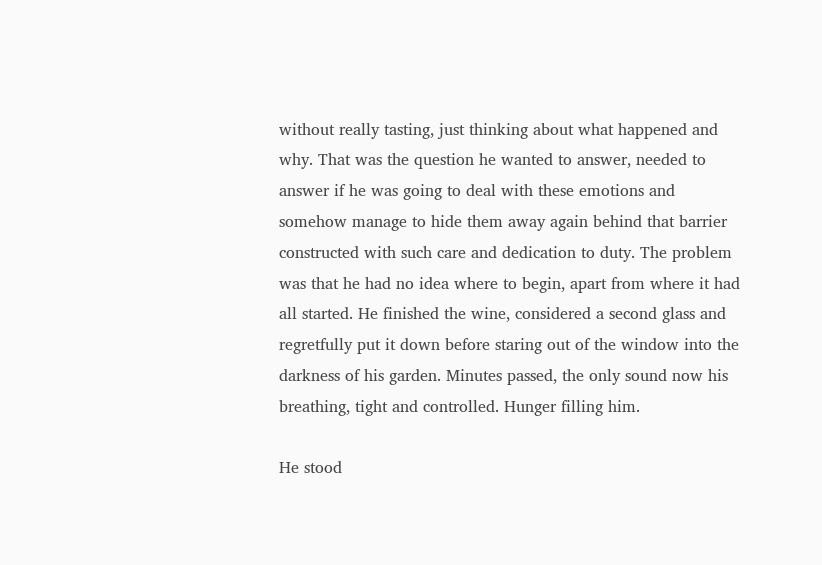without really tasting, just thinking about what happened and why. That was the question he wanted to answer, needed to answer if he was going to deal with these emotions and somehow manage to hide them away again behind that barrier constructed with such care and dedication to duty. The problem was that he had no idea where to begin, apart from where it had all started. He finished the wine, considered a second glass and regretfully put it down before staring out of the window into the darkness of his garden. Minutes passed, the only sound now his breathing, tight and controlled. Hunger filling him.

He stood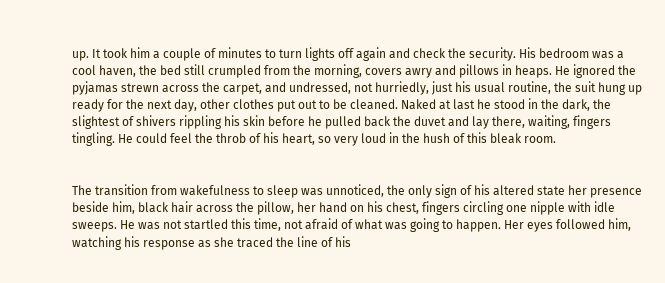up. It took him a couple of minutes to turn lights off again and check the security. His bedroom was a cool haven, the bed still crumpled from the morning, covers awry and pillows in heaps. He ignored the pyjamas strewn across the carpet, and undressed, not hurriedly, just his usual routine, the suit hung up ready for the next day, other clothes put out to be cleaned. Naked at last he stood in the dark, the slightest of shivers rippling his skin before he pulled back the duvet and lay there, waiting, fingers tingling. He could feel the throb of his heart, so very loud in the hush of this bleak room.


The transition from wakefulness to sleep was unnoticed, the only sign of his altered state her presence beside him, black hair across the pillow, her hand on his chest, fingers circling one nipple with idle sweeps. He was not startled this time, not afraid of what was going to happen. Her eyes followed him, watching his response as she traced the line of his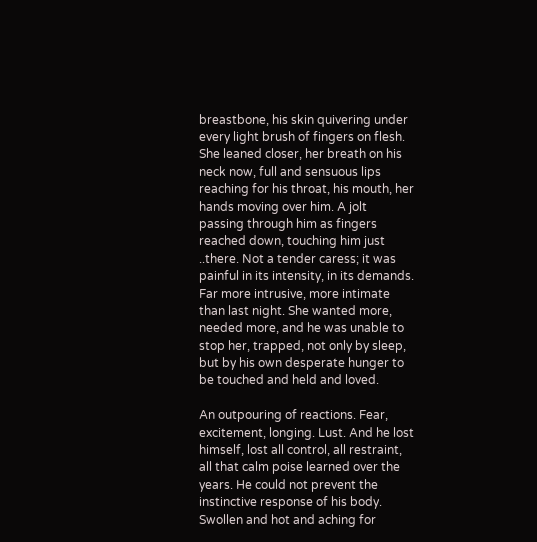breastbone, his skin quivering under every light brush of fingers on flesh. She leaned closer, her breath on his neck now, full and sensuous lips reaching for his throat, his mouth, her hands moving over him. A jolt passing through him as fingers reached down, touching him just ..there. Not a tender caress; it was painful in its intensity, in its demands. Far more intrusive, more intimate than last night. She wanted more, needed more, and he was unable to stop her, trapped, not only by sleep, but by his own desperate hunger to be touched and held and loved.

An outpouring of reactions. Fear, excitement, longing. Lust. And he lost himself, lost all control, all restraint, all that calm poise learned over the years. He could not prevent the instinctive response of his body. Swollen and hot and aching for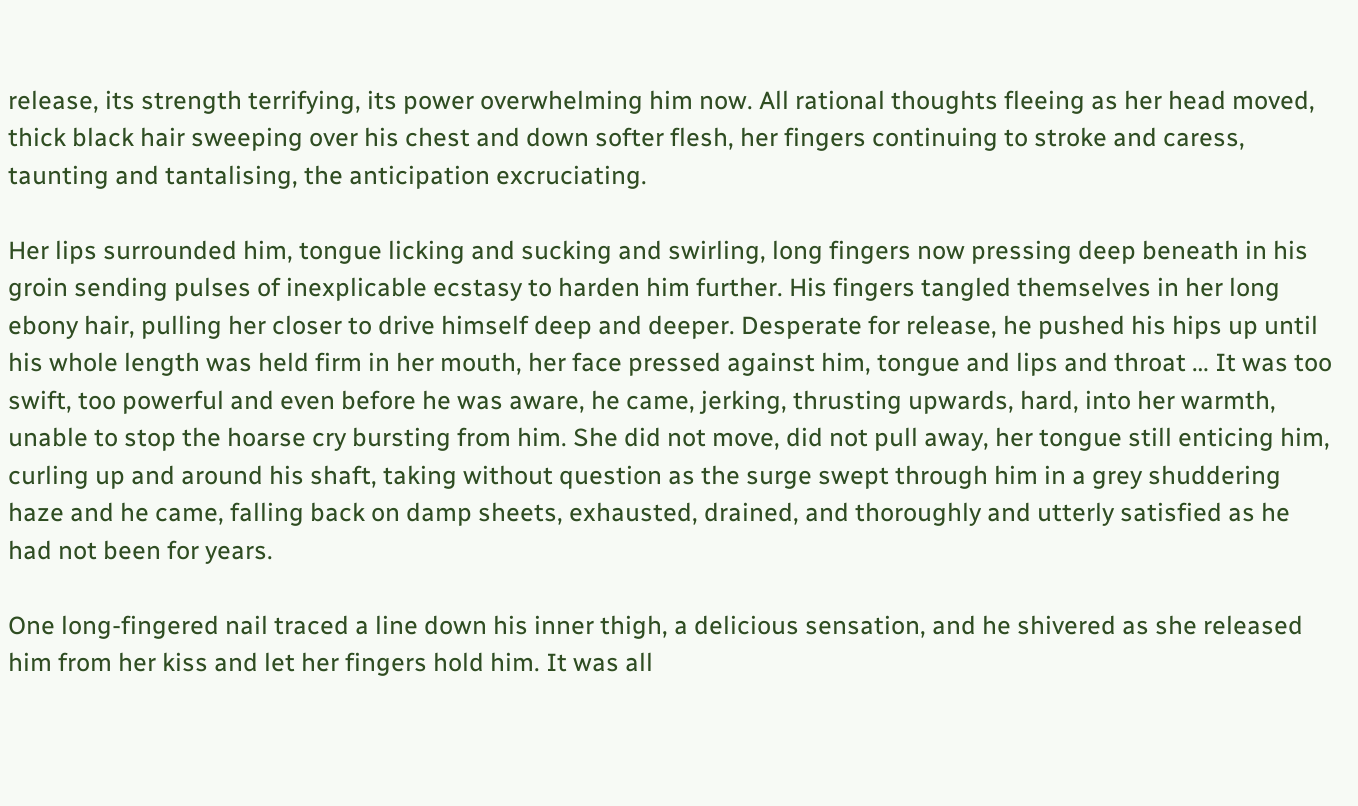release, its strength terrifying, its power overwhelming him now. All rational thoughts fleeing as her head moved, thick black hair sweeping over his chest and down softer flesh, her fingers continuing to stroke and caress, taunting and tantalising, the anticipation excruciating.

Her lips surrounded him, tongue licking and sucking and swirling, long fingers now pressing deep beneath in his groin sending pulses of inexplicable ecstasy to harden him further. His fingers tangled themselves in her long ebony hair, pulling her closer to drive himself deep and deeper. Desperate for release, he pushed his hips up until his whole length was held firm in her mouth, her face pressed against him, tongue and lips and throat … It was too swift, too powerful and even before he was aware, he came, jerking, thrusting upwards, hard, into her warmth, unable to stop the hoarse cry bursting from him. She did not move, did not pull away, her tongue still enticing him, curling up and around his shaft, taking without question as the surge swept through him in a grey shuddering haze and he came, falling back on damp sheets, exhausted, drained, and thoroughly and utterly satisfied as he had not been for years.

One long-fingered nail traced a line down his inner thigh, a delicious sensation, and he shivered as she released him from her kiss and let her fingers hold him. It was all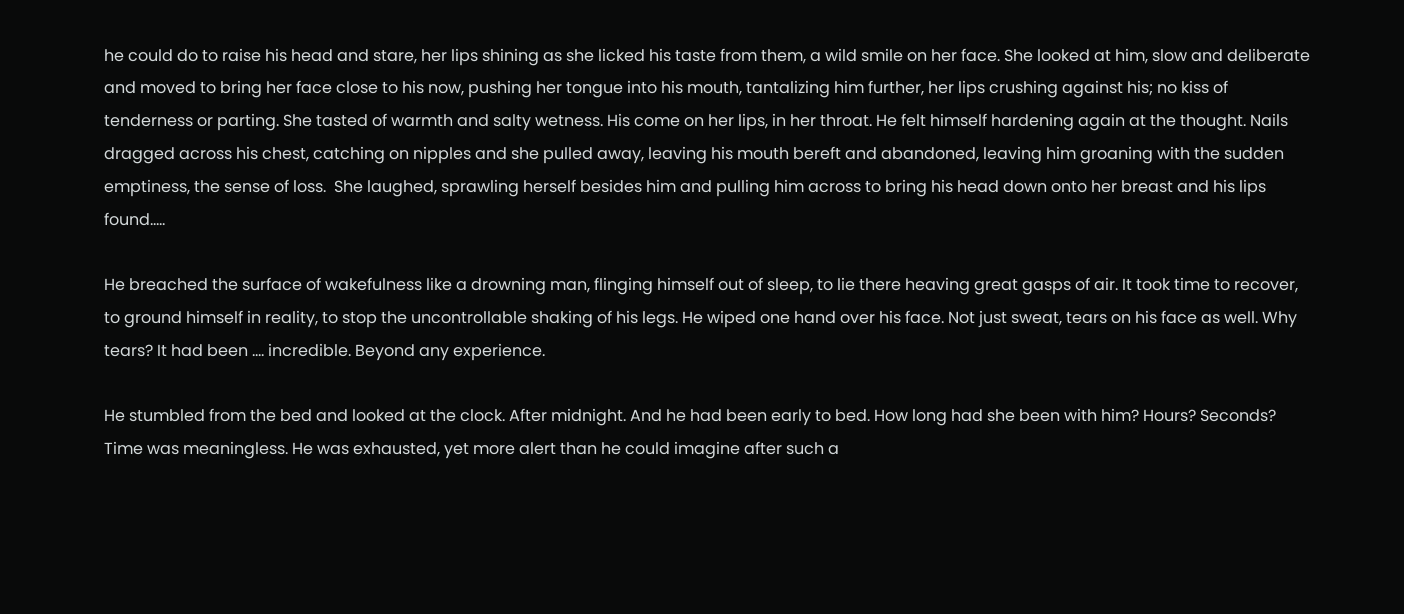he could do to raise his head and stare, her lips shining as she licked his taste from them, a wild smile on her face. She looked at him, slow and deliberate  and moved to bring her face close to his now, pushing her tongue into his mouth, tantalizing him further, her lips crushing against his; no kiss of tenderness or parting. She tasted of warmth and salty wetness. His come on her lips, in her throat. He felt himself hardening again at the thought. Nails dragged across his chest, catching on nipples and she pulled away, leaving his mouth bereft and abandoned, leaving him groaning with the sudden emptiness, the sense of loss.  She laughed, sprawling herself besides him and pulling him across to bring his head down onto her breast and his lips found…..

He breached the surface of wakefulness like a drowning man, flinging himself out of sleep, to lie there heaving great gasps of air. It took time to recover, to ground himself in reality, to stop the uncontrollable shaking of his legs. He wiped one hand over his face. Not just sweat, tears on his face as well. Why tears? It had been …. incredible. Beyond any experience.

He stumbled from the bed and looked at the clock. After midnight. And he had been early to bed. How long had she been with him? Hours? Seconds? Time was meaningless. He was exhausted, yet more alert than he could imagine after such a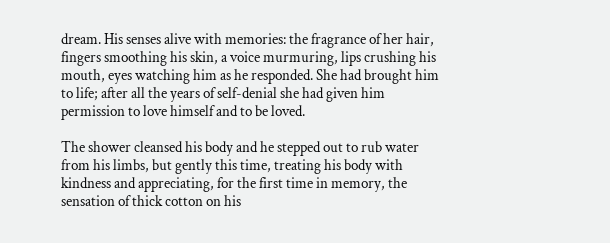dream. His senses alive with memories: the fragrance of her hair, fingers smoothing his skin, a voice murmuring, lips crushing his mouth, eyes watching him as he responded. She had brought him to life; after all the years of self-denial she had given him permission to love himself and to be loved.

The shower cleansed his body and he stepped out to rub water from his limbs, but gently this time, treating his body with kindness and appreciating, for the first time in memory, the sensation of thick cotton on his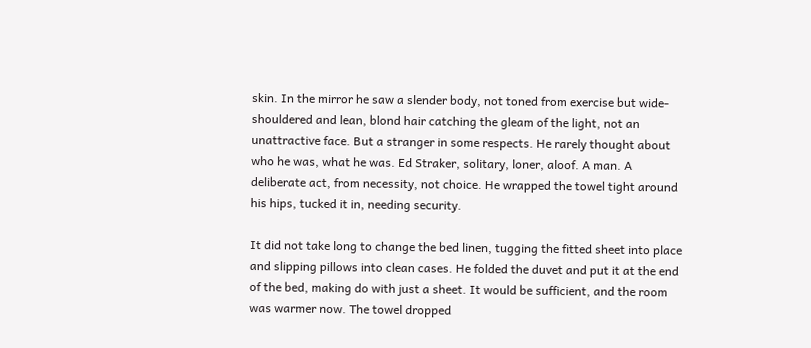skin. In the mirror he saw a slender body, not toned from exercise but wide-shouldered and lean, blond hair catching the gleam of the light, not an unattractive face. But a stranger in some respects. He rarely thought about who he was, what he was. Ed Straker, solitary, loner, aloof. A man. A deliberate act, from necessity, not choice. He wrapped the towel tight around his hips, tucked it in, needing security.

It did not take long to change the bed linen, tugging the fitted sheet into place and slipping pillows into clean cases. He folded the duvet and put it at the end of the bed, making do with just a sheet. It would be sufficient, and the room was warmer now. The towel dropped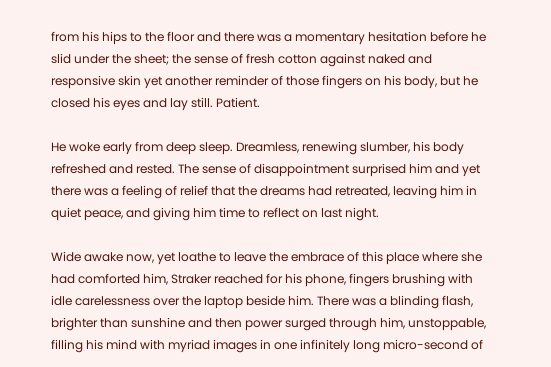from his hips to the floor and there was a momentary hesitation before he slid under the sheet; the sense of fresh cotton against naked and responsive skin yet another reminder of those fingers on his body, but he closed his eyes and lay still. Patient.

He woke early from deep sleep. Dreamless, renewing slumber, his body refreshed and rested. The sense of disappointment surprised him and yet there was a feeling of relief that the dreams had retreated, leaving him in quiet peace, and giving him time to reflect on last night.

Wide awake now, yet loathe to leave the embrace of this place where she had comforted him, Straker reached for his phone, fingers brushing with idle carelessness over the laptop beside him. There was a blinding flash, brighter than sunshine and then power surged through him, unstoppable, filling his mind with myriad images in one infinitely long micro-second of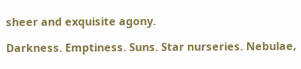sheer and exquisite agony.

Darkness. Emptiness. Suns. Star nurseries. Nebulae,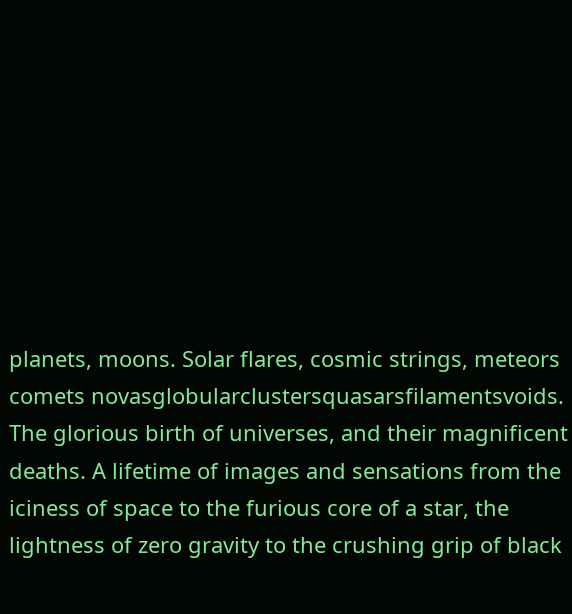planets, moons. Solar flares, cosmic strings, meteors comets novasglobularclustersquasarsfilamentsvoids. The glorious birth of universes, and their magnificent deaths. A lifetime of images and sensations from the iciness of space to the furious core of a star, the lightness of zero gravity to the crushing grip of black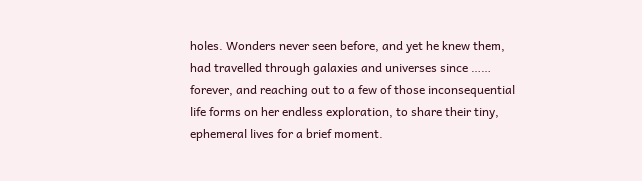holes. Wonders never seen before, and yet he knew them, had travelled through galaxies and universes since …… forever, and reaching out to a few of those inconsequential life forms on her endless exploration, to share their tiny, ephemeral lives for a brief moment.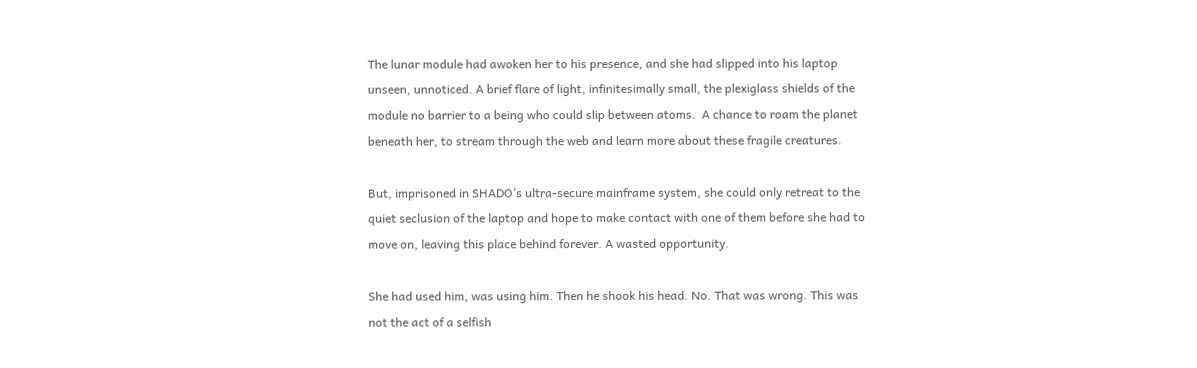The lunar module had awoken her to his presence, and she had slipped into his laptop unseen, unnoticed. A brief flare of light, infinitesimally small, the plexiglass shields of the module no barrier to a being who could slip between atoms.  A chance to roam the planet beneath her, to stream through the web and learn more about these fragile creatures.

But, imprisoned in SHADO’s ultra-secure mainframe system, she could only retreat to the quiet seclusion of the laptop and hope to make contact with one of them before she had to move on, leaving this place behind forever. A wasted opportunity.

She had used him, was using him. Then he shook his head. No. That was wrong. This was not the act of a selfish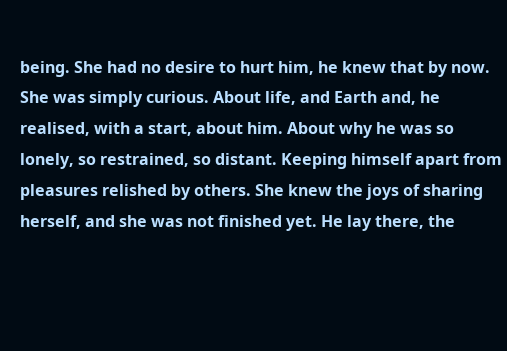being. She had no desire to hurt him, he knew that by now. She was simply curious. About life, and Earth and, he realised, with a start, about him. About why he was so lonely, so restrained, so distant. Keeping himself apart from pleasures relished by others. She knew the joys of sharing herself, and she was not finished yet. He lay there, the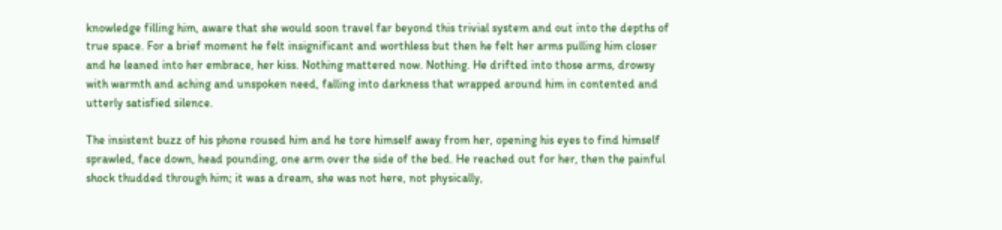knowledge filling him, aware that she would soon travel far beyond this trivial system and out into the depths of true space. For a brief moment he felt insignificant and worthless but then he felt her arms pulling him closer and he leaned into her embrace, her kiss. Nothing mattered now. Nothing. He drifted into those arms, drowsy with warmth and aching and unspoken need, falling into darkness that wrapped around him in contented and utterly satisfied silence.

The insistent buzz of his phone roused him and he tore himself away from her, opening his eyes to find himself sprawled, face down, head pounding, one arm over the side of the bed. He reached out for her, then the painful shock thudded through him; it was a dream, she was not here, not physically,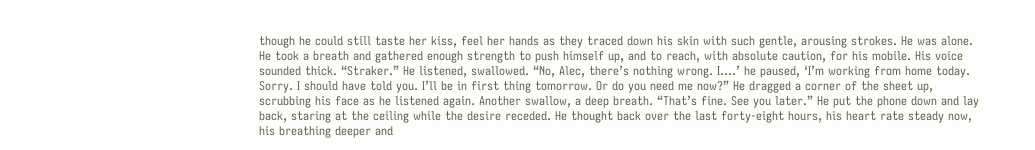though he could still taste her kiss, feel her hands as they traced down his skin with such gentle, arousing strokes. He was alone.  He took a breath and gathered enough strength to push himself up, and to reach, with absolute caution, for his mobile. His voice sounded thick. “Straker.” He listened, swallowed. “No, Alec, there’s nothing wrong. I….’ he paused, ‘I’m working from home today. Sorry. I should have told you. I’ll be in first thing tomorrow. Or do you need me now?” He dragged a corner of the sheet up, scrubbing his face as he listened again. Another swallow, a deep breath. “That’s fine. See you later.” He put the phone down and lay back, staring at the ceiling while the desire receded. He thought back over the last forty-eight hours, his heart rate steady now, his breathing deeper and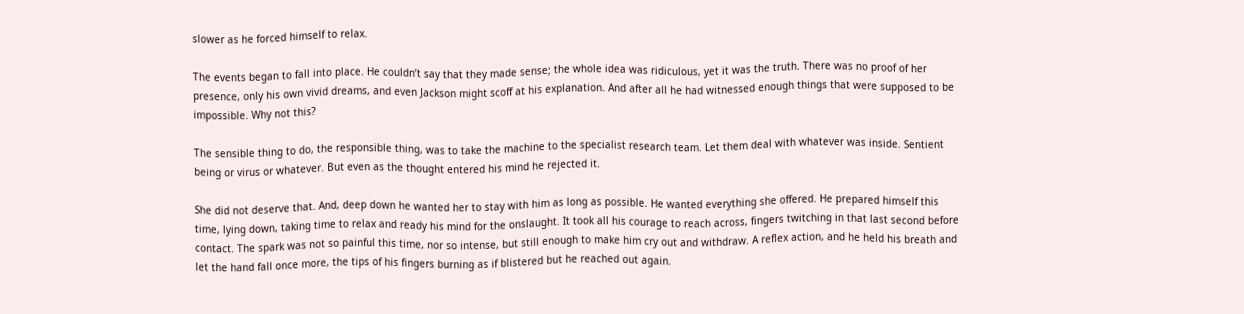slower as he forced himself to relax.

The events began to fall into place. He couldn’t say that they made sense; the whole idea was ridiculous, yet it was the truth. There was no proof of her presence, only his own vivid dreams, and even Jackson might scoff at his explanation. And after all he had witnessed enough things that were supposed to be impossible. Why not this?

The sensible thing to do, the responsible thing, was to take the machine to the specialist research team. Let them deal with whatever was inside. Sentient being or virus or whatever. But even as the thought entered his mind he rejected it.

She did not deserve that. And, deep down he wanted her to stay with him as long as possible. He wanted everything she offered. He prepared himself this time, lying down, taking time to relax and ready his mind for the onslaught. It took all his courage to reach across, fingers twitching in that last second before contact. The spark was not so painful this time, nor so intense, but still enough to make him cry out and withdraw. A reflex action, and he held his breath and let the hand fall once more, the tips of his fingers burning as if blistered but he reached out again.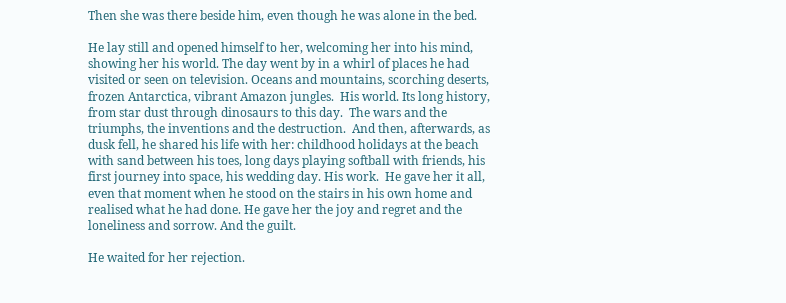Then she was there beside him, even though he was alone in the bed.

He lay still and opened himself to her, welcoming her into his mind, showing her his world. The day went by in a whirl of places he had visited or seen on television. Oceans and mountains, scorching deserts, frozen Antarctica, vibrant Amazon jungles.  His world. Its long history, from star dust through dinosaurs to this day.  The wars and the triumphs, the inventions and the destruction.  And then, afterwards, as dusk fell, he shared his life with her: childhood holidays at the beach with sand between his toes, long days playing softball with friends, his first journey into space, his wedding day. His work.  He gave her it all, even that moment when he stood on the stairs in his own home and realised what he had done. He gave her the joy and regret and the loneliness and sorrow. And the guilt.

He waited for her rejection.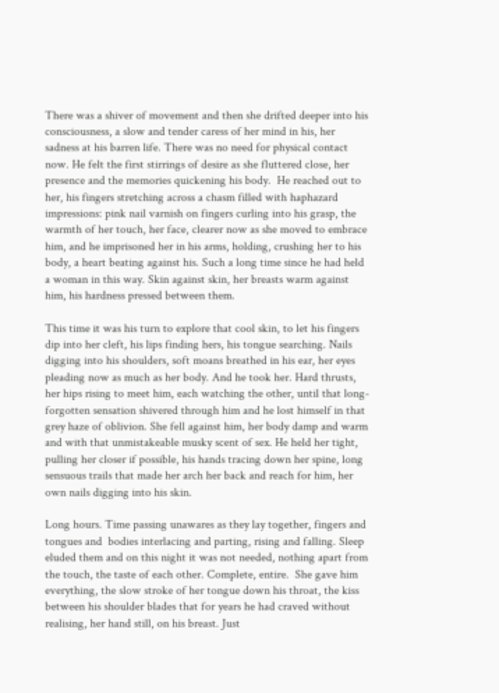There was a shiver of movement and then she drifted deeper into his consciousness, a slow and tender caress of her mind in his, her sadness at his barren life. There was no need for physical contact now. He felt the first stirrings of desire as she fluttered close, her presence and the memories quickening his body.  He reached out to her, his fingers stretching across a chasm filled with haphazard impressions: pink nail varnish on fingers curling into his grasp, the warmth of her touch, her face, clearer now as she moved to embrace him, and he imprisoned her in his arms, holding, crushing her to his body, a heart beating against his. Such a long time since he had held a woman in this way. Skin against skin, her breasts warm against him, his hardness pressed between them.

This time it was his turn to explore that cool skin, to let his fingers dip into her cleft, his lips finding hers, his tongue searching. Nails digging into his shoulders, soft moans breathed in his ear, her eyes pleading now as much as her body. And he took her. Hard thrusts, her hips rising to meet him, each watching the other, until that long-forgotten sensation shivered through him and he lost himself in that grey haze of oblivion. She fell against him, her body damp and warm and with that unmistakeable musky scent of sex. He held her tight, pulling her closer if possible, his hands tracing down her spine, long sensuous trails that made her arch her back and reach for him, her own nails digging into his skin.

Long hours. Time passing unawares as they lay together, fingers and tongues and  bodies interlacing and parting, rising and falling. Sleep eluded them and on this night it was not needed, nothing apart from the touch, the taste of each other. Complete, entire.  She gave him everything, the slow stroke of her tongue down his throat, the kiss between his shoulder blades that for years he had craved without realising, her hand still, on his breast. Just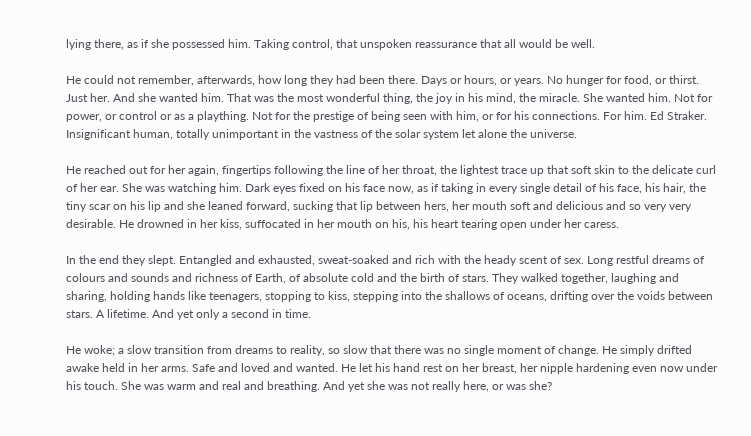lying there, as if she possessed him. Taking control, that unspoken reassurance that all would be well.

He could not remember, afterwards, how long they had been there. Days or hours, or years. No hunger for food, or thirst. Just her. And she wanted him. That was the most wonderful thing, the joy in his mind, the miracle. She wanted him. Not for power, or control or as a plaything. Not for the prestige of being seen with him, or for his connections. For him. Ed Straker. Insignificant human, totally unimportant in the vastness of the solar system let alone the universe.

He reached out for her again, fingertips following the line of her throat, the lightest trace up that soft skin to the delicate curl of her ear. She was watching him. Dark eyes fixed on his face now, as if taking in every single detail of his face, his hair, the tiny scar on his lip and she leaned forward, sucking that lip between hers, her mouth soft and delicious and so very very desirable. He drowned in her kiss, suffocated in her mouth on his, his heart tearing open under her caress.

In the end they slept. Entangled and exhausted, sweat-soaked and rich with the heady scent of sex. Long restful dreams of colours and sounds and richness of Earth, of absolute cold and the birth of stars. They walked together, laughing and sharing, holding hands like teenagers, stopping to kiss, stepping into the shallows of oceans, drifting over the voids between stars. A lifetime. And yet only a second in time.

He woke; a slow transition from dreams to reality, so slow that there was no single moment of change. He simply drifted awake held in her arms. Safe and loved and wanted. He let his hand rest on her breast, her nipple hardening even now under his touch. She was warm and real and breathing. And yet she was not really here, or was she?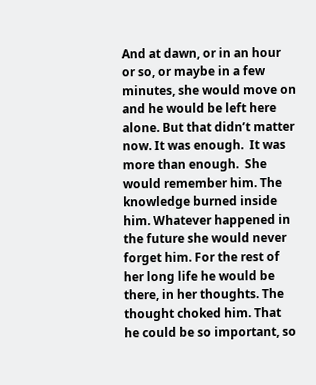And at dawn, or in an hour or so, or maybe in a few minutes, she would move on and he would be left here alone. But that didn’t matter now. It was enough.  It was more than enough.  She would remember him. The knowledge burned inside him. Whatever happened in the future she would never forget him. For the rest of her long life he would be there, in her thoughts. The thought choked him. That he could be so important, so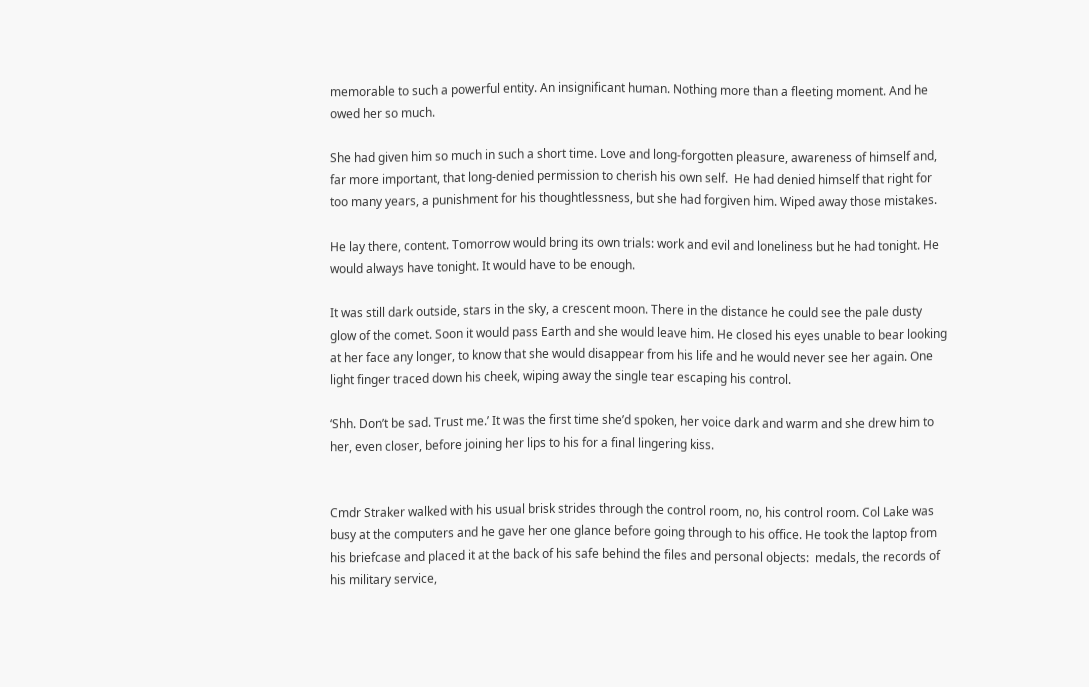memorable to such a powerful entity. An insignificant human. Nothing more than a fleeting moment. And he owed her so much.

She had given him so much in such a short time. Love and long-forgotten pleasure, awareness of himself and, far more important, that long-denied permission to cherish his own self.  He had denied himself that right for too many years, a punishment for his thoughtlessness, but she had forgiven him. Wiped away those mistakes.

He lay there, content. Tomorrow would bring its own trials: work and evil and loneliness but he had tonight. He would always have tonight. It would have to be enough.

It was still dark outside, stars in the sky, a crescent moon. There in the distance he could see the pale dusty glow of the comet. Soon it would pass Earth and she would leave him. He closed his eyes unable to bear looking at her face any longer, to know that she would disappear from his life and he would never see her again. One light finger traced down his cheek, wiping away the single tear escaping his control.

‘Shh. Don’t be sad. Trust me.’ It was the first time she’d spoken, her voice dark and warm and she drew him to her, even closer, before joining her lips to his for a final lingering kiss.


Cmdr Straker walked with his usual brisk strides through the control room, no, his control room. Col Lake was busy at the computers and he gave her one glance before going through to his office. He took the laptop from his briefcase and placed it at the back of his safe behind the files and personal objects:  medals, the records of his military service,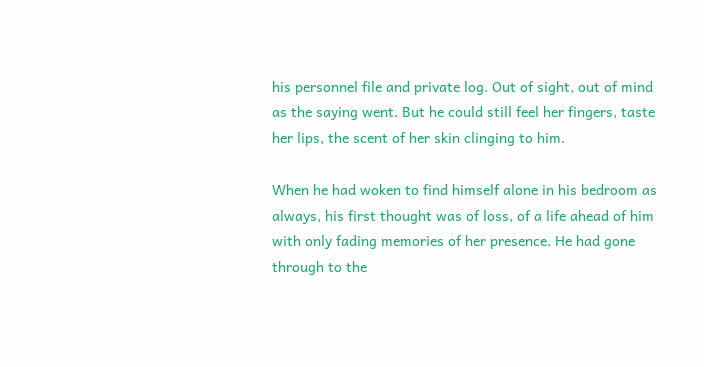his personnel file and private log. Out of sight, out of mind as the saying went. But he could still feel her fingers, taste her lips, the scent of her skin clinging to him.

When he had woken to find himself alone in his bedroom as always, his first thought was of loss, of a life ahead of him with only fading memories of her presence. He had gone through to the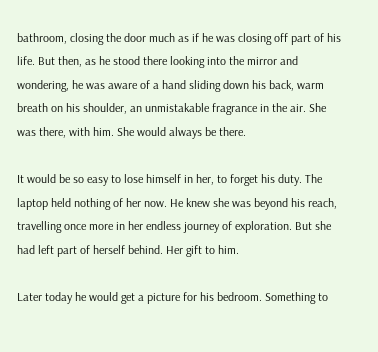bathroom, closing the door much as if he was closing off part of his life. But then, as he stood there looking into the mirror and wondering, he was aware of a hand sliding down his back, warm breath on his shoulder, an unmistakable fragrance in the air. She was there, with him. She would always be there.

It would be so easy to lose himself in her, to forget his duty. The laptop held nothing of her now. He knew she was beyond his reach, travelling once more in her endless journey of exploration. But she had left part of herself behind. Her gift to him.

Later today he would get a picture for his bedroom. Something to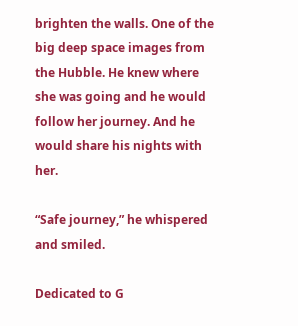brighten the walls. One of the big deep space images from the Hubble. He knew where she was going and he would follow her journey. And he would share his nights with her.

“Safe journey,” he whispered and smiled.

Dedicated to G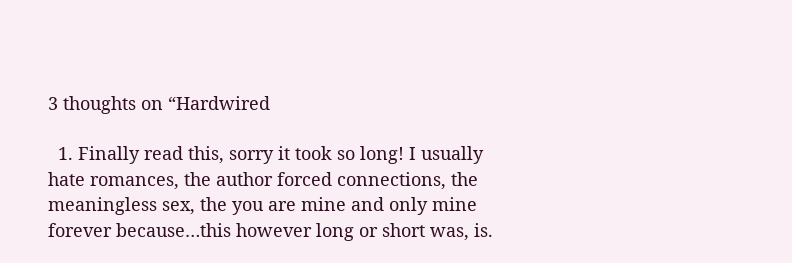3 thoughts on “Hardwired

  1. Finally read this, sorry it took so long! I usually hate romances, the author forced connections, the meaningless sex, the you are mine and only mine forever because…this however long or short was, is.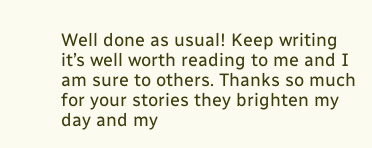Well done as usual! Keep writing it’s well worth reading to me and I am sure to others. Thanks so much for your stories they brighten my day and my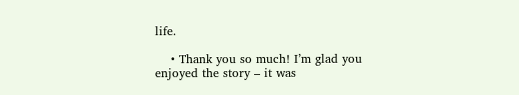life.

    • Thank you so much! I’m glad you enjoyed the story – it was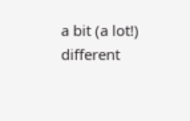a bit (a lot!) different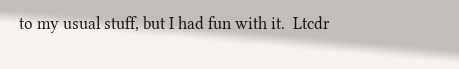to my usual stuff, but I had fun with it.  Ltcdr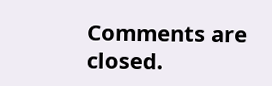Comments are closed.